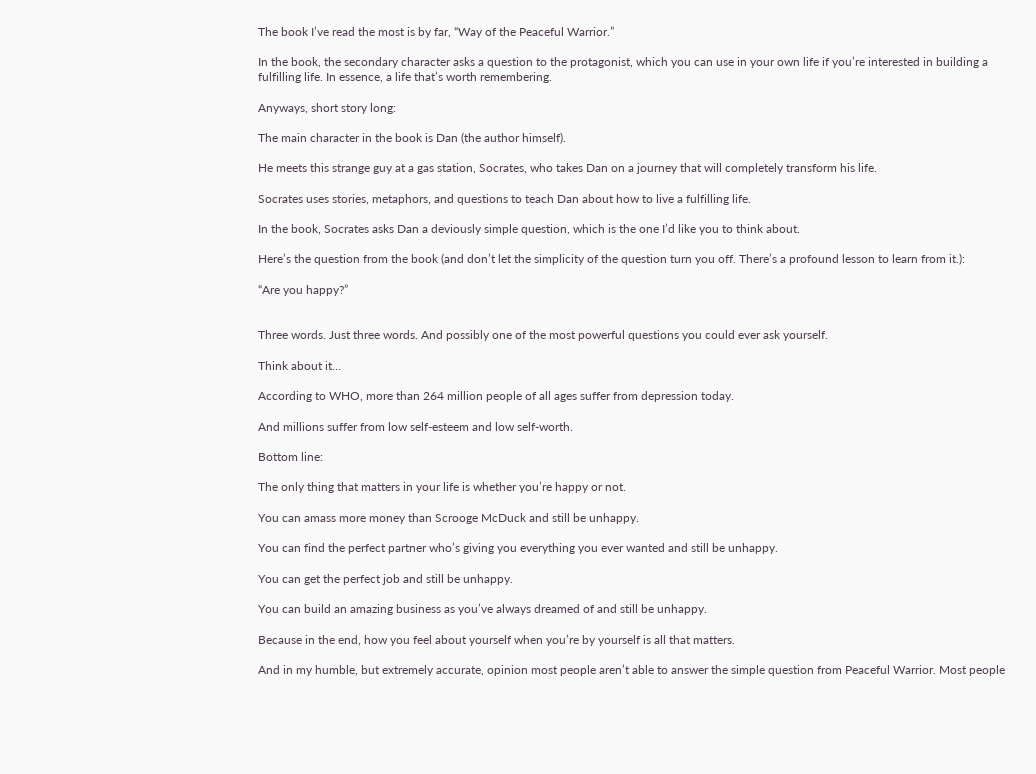The book I’ve read the most is by far, “Way of the Peaceful Warrior.”

In the book, the secondary character asks a question to the protagonist, which you can use in your own life if you’re interested in building a fulfilling life. In essence, a life that’s worth remembering.

Anyways, short story long:

The main character in the book is Dan (the author himself).

He meets this strange guy at a gas station, Socrates, who takes Dan on a journey that will completely transform his life.

Socrates uses stories, metaphors, and questions to teach Dan about how to live a fulfilling life.

In the book, Socrates asks Dan a deviously simple question, which is the one I’d like you to think about.

Here’s the question from the book (and don’t let the simplicity of the question turn you off. There’s a profound lesson to learn from it.):

“Are you happy?”


Three words. Just three words. And possibly one of the most powerful questions you could ever ask yourself.

Think about it…

According to WHO, more than 264 million people of all ages suffer from depression today.

And millions suffer from low self-esteem and low self-worth.

Bottom line:

The only thing that matters in your life is whether you’re happy or not.

You can amass more money than Scrooge McDuck and still be unhappy.

You can find the perfect partner who’s giving you everything you ever wanted and still be unhappy.

You can get the perfect job and still be unhappy.

You can build an amazing business as you’ve always dreamed of and still be unhappy.

Because in the end, how you feel about yourself when you’re by yourself is all that matters.

And in my humble, but extremely accurate, opinion most people aren’t able to answer the simple question from Peaceful Warrior. Most people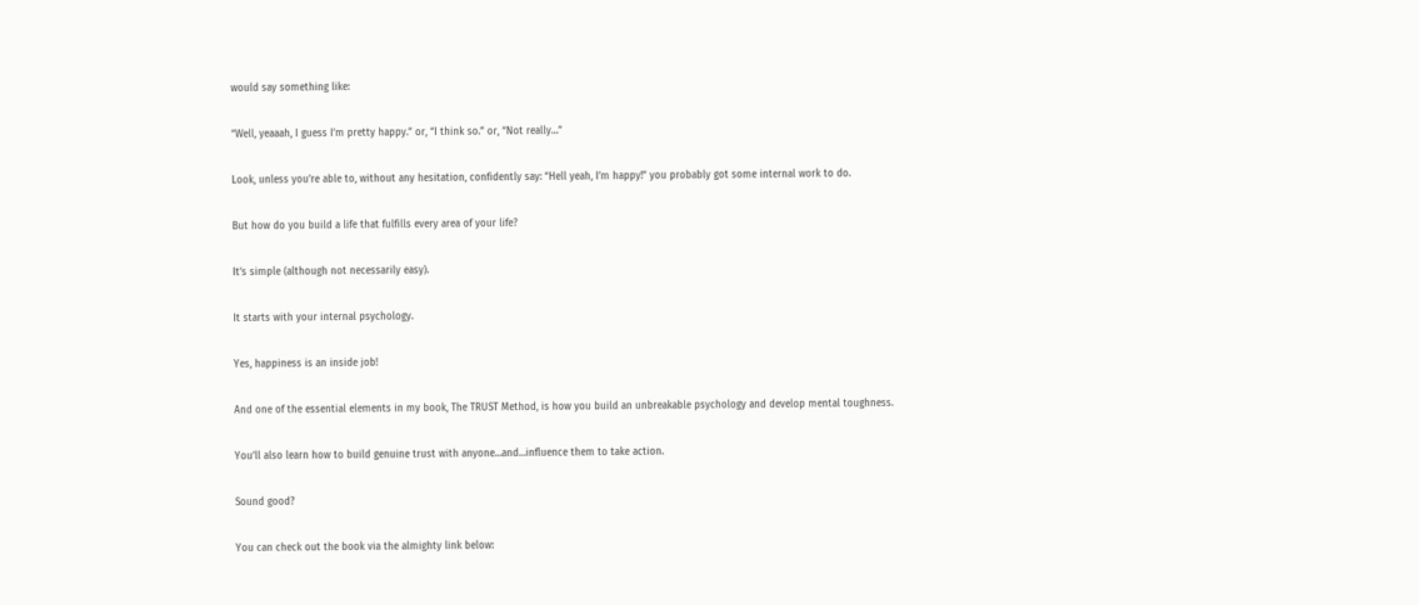would say something like:

“Well, yeaaah, I guess I’m pretty happy.” or, “I think so.” or, “Not really…”

Look, unless you’re able to, without any hesitation, confidently say: “Hell yeah, I’m happy!” you probably got some internal work to do.

But how do you build a life that fulfills every area of your life?

It’s simple (although not necessarily easy).

It starts with your internal psychology.

Yes, happiness is an inside job!

And one of the essential elements in my book, The TRUST Method, is how you build an unbreakable psychology and develop mental toughness.

You’ll also learn how to build genuine trust with anyone…and…influence them to take action.

Sound good?

You can check out the book via the almighty link below: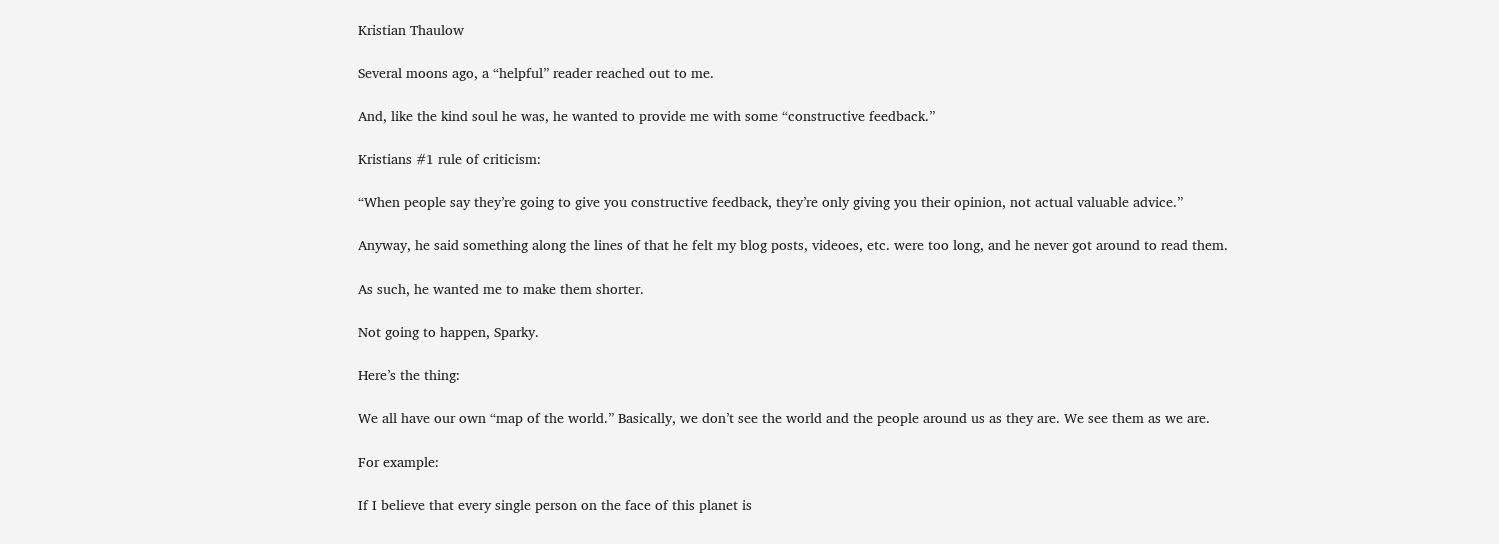Kristian Thaulow

Several moons ago, a “helpful” reader reached out to me.

And, like the kind soul he was, he wanted to provide me with some “constructive feedback.”

Kristians #1 rule of criticism:

“When people say they’re going to give you constructive feedback, they’re only giving you their opinion, not actual valuable advice.”

Anyway, he said something along the lines of that he felt my blog posts, videoes, etc. were too long, and he never got around to read them.

As such, he wanted me to make them shorter.

Not going to happen, Sparky.

Here’s the thing:

We all have our own “map of the world.” Basically, we don’t see the world and the people around us as they are. We see them as we are.

For example:

If I believe that every single person on the face of this planet is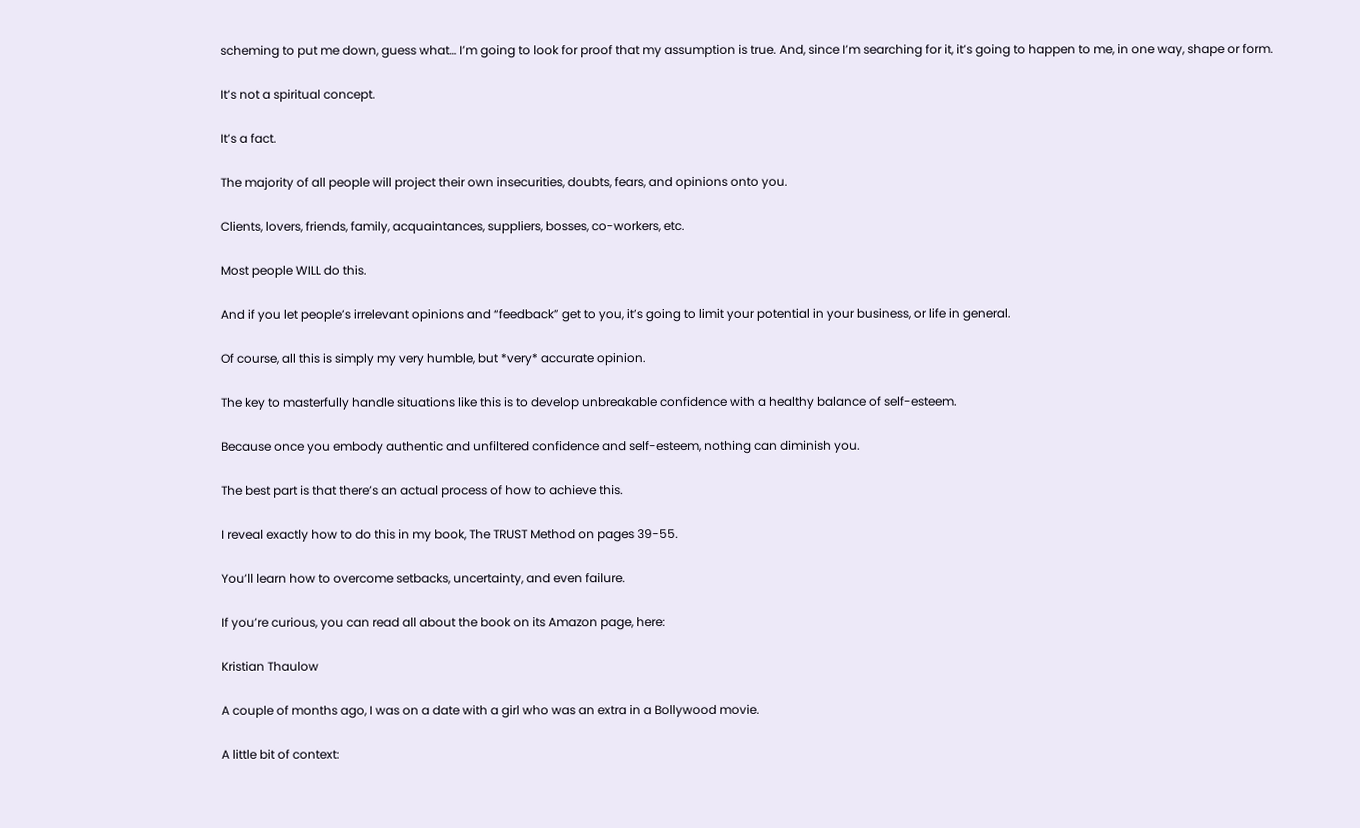scheming to put me down, guess what… I’m going to look for proof that my assumption is true. And, since I’m searching for it, it’s going to happen to me, in one way, shape or form.

It’s not a spiritual concept.

It’s a fact.

The majority of all people will project their own insecurities, doubts, fears, and opinions onto you.

Clients, lovers, friends, family, acquaintances, suppliers, bosses, co-workers, etc.

Most people WILL do this.

And if you let people’s irrelevant opinions and “feedback” get to you, it’s going to limit your potential in your business, or life in general.

Of course, all this is simply my very humble, but *very* accurate opinion.

The key to masterfully handle situations like this is to develop unbreakable confidence with a healthy balance of self-esteem.

Because once you embody authentic and unfiltered confidence and self-esteem, nothing can diminish you.

The best part is that there’s an actual process of how to achieve this.

I reveal exactly how to do this in my book, The TRUST Method on pages 39-55.

You’ll learn how to overcome setbacks, uncertainty, and even failure.

If you’re curious, you can read all about the book on its Amazon page, here:

Kristian Thaulow

A couple of months ago, I was on a date with a girl who was an extra in a Bollywood movie.

A little bit of context: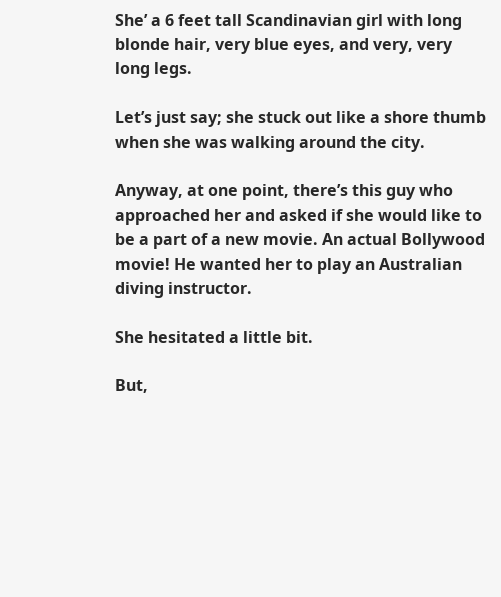She’ a 6 feet tall Scandinavian girl with long blonde hair, very blue eyes, and very, very long legs.

Let’s just say; she stuck out like a shore thumb when she was walking around the city.

Anyway, at one point, there’s this guy who approached her and asked if she would like to be a part of a new movie. An actual Bollywood movie! He wanted her to play an Australian diving instructor.

She hesitated a little bit.

But,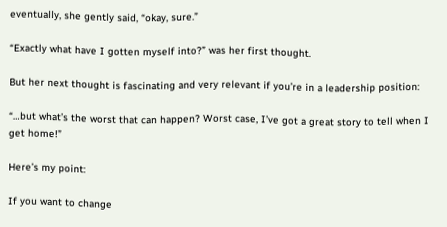eventually, she gently said, “okay, sure.”

“Exactly what have I gotten myself into?” was her first thought.

But her next thought is fascinating and very relevant if you’re in a leadership position:

“…but what’s the worst that can happen? Worst case, I’ve got a great story to tell when I get home!”

Here’s my point:

If you want to change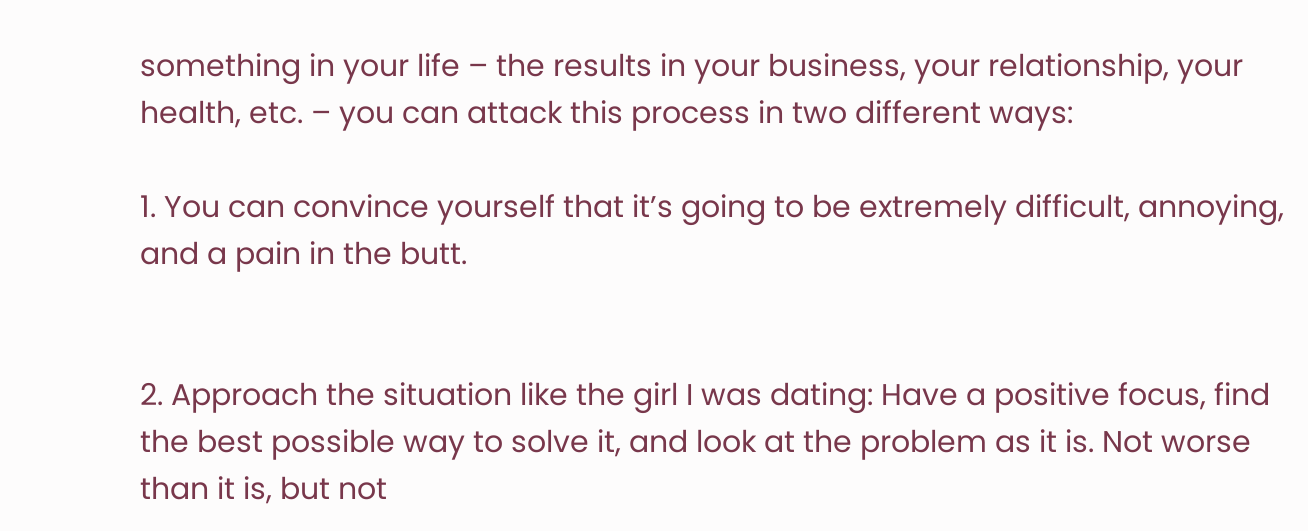something in your life – the results in your business, your relationship, your health, etc. – you can attack this process in two different ways:

1. You can convince yourself that it’s going to be extremely difficult, annoying, and a pain in the butt.


2. Approach the situation like the girl I was dating: Have a positive focus, find the best possible way to solve it, and look at the problem as it is. Not worse than it is, but not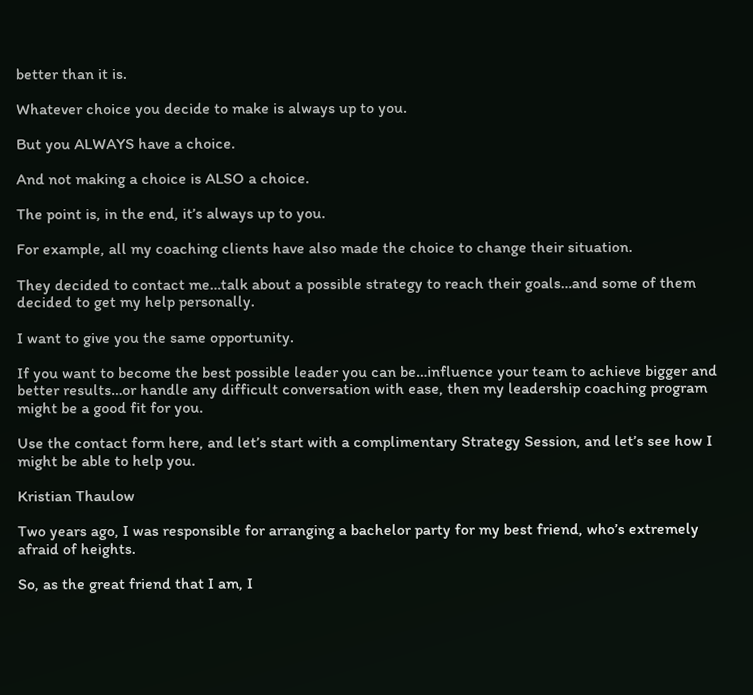better than it is.

Whatever choice you decide to make is always up to you.

But you ALWAYS have a choice.

And not making a choice is ALSO a choice.

The point is, in the end, it’s always up to you.

For example, all my coaching clients have also made the choice to change their situation.

They decided to contact me…talk about a possible strategy to reach their goals…and some of them decided to get my help personally.

I want to give you the same opportunity.

If you want to become the best possible leader you can be…influence your team to achieve bigger and better results…or handle any difficult conversation with ease, then my leadership coaching program might be a good fit for you.

Use the contact form here, and let’s start with a complimentary Strategy Session, and let’s see how I might be able to help you.

Kristian Thaulow

Two years ago, I was responsible for arranging a bachelor party for my best friend, who’s extremely afraid of heights.

So, as the great friend that I am, I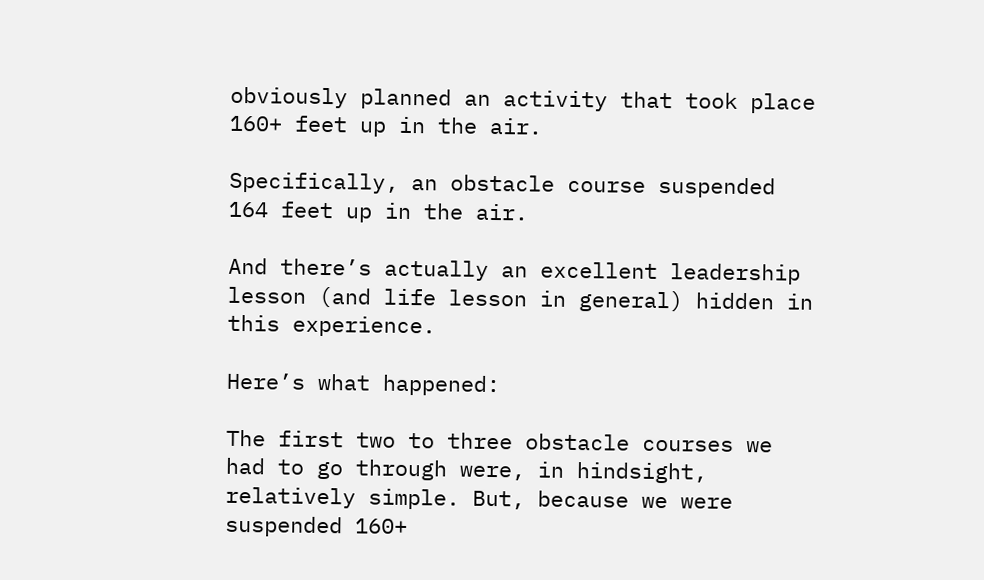obviously planned an activity that took place 160+ feet up in the air.

Specifically, an obstacle course suspended 164 feet up in the air.

And there’s actually an excellent leadership lesson (and life lesson in general) hidden in this experience.

Here’s what happened:

The first two to three obstacle courses we had to go through were, in hindsight, relatively simple. But, because we were suspended 160+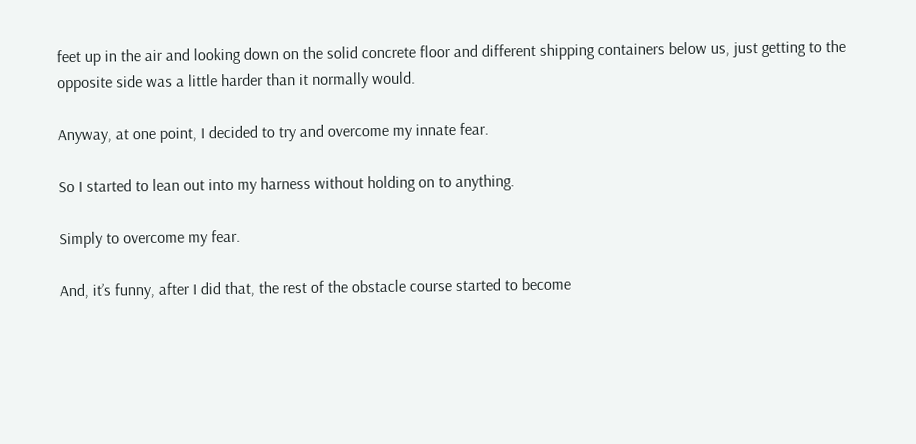feet up in the air and looking down on the solid concrete floor and different shipping containers below us, just getting to the opposite side was a little harder than it normally would.

Anyway, at one point, I decided to try and overcome my innate fear.

So I started to lean out into my harness without holding on to anything.

Simply to overcome my fear.

And, it’s funny, after I did that, the rest of the obstacle course started to become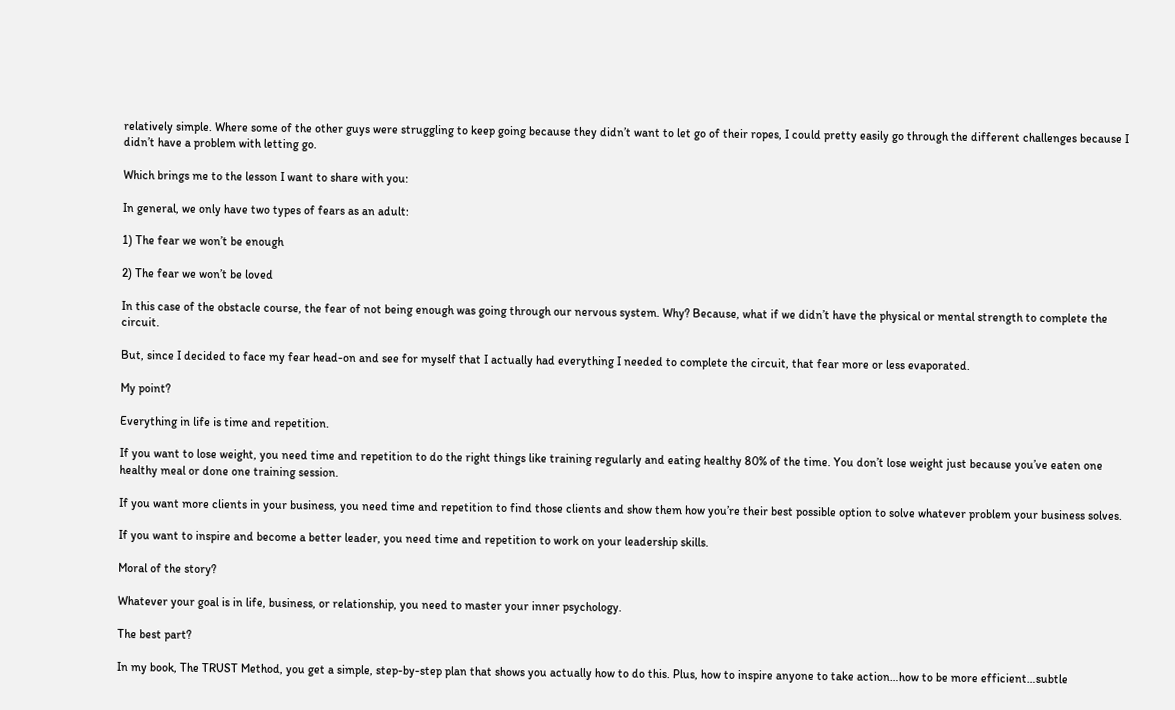relatively simple. Where some of the other guys were struggling to keep going because they didn’t want to let go of their ropes, I could pretty easily go through the different challenges because I didn’t have a problem with letting go.

Which brings me to the lesson I want to share with you:

In general, we only have two types of fears as an adult:

1) The fear we won’t be enough

2) The fear we won’t be loved

In this case of the obstacle course, the fear of not being enough was going through our nervous system. Why? Because, what if we didn’t have the physical or mental strength to complete the circuit.

But, since I decided to face my fear head-on and see for myself that I actually had everything I needed to complete the circuit, that fear more or less evaporated.

My point?

Everything in life is time and repetition.

If you want to lose weight, you need time and repetition to do the right things like training regularly and eating healthy 80% of the time. You don’t lose weight just because you’ve eaten one healthy meal or done one training session.

If you want more clients in your business, you need time and repetition to find those clients and show them how you’re their best possible option to solve whatever problem your business solves.

If you want to inspire and become a better leader, you need time and repetition to work on your leadership skills.

Moral of the story?

Whatever your goal is in life, business, or relationship, you need to master your inner psychology.

The best part?

In my book, The TRUST Method, you get a simple, step-by-step plan that shows you actually how to do this. Plus, how to inspire anyone to take action…how to be more efficient…subtle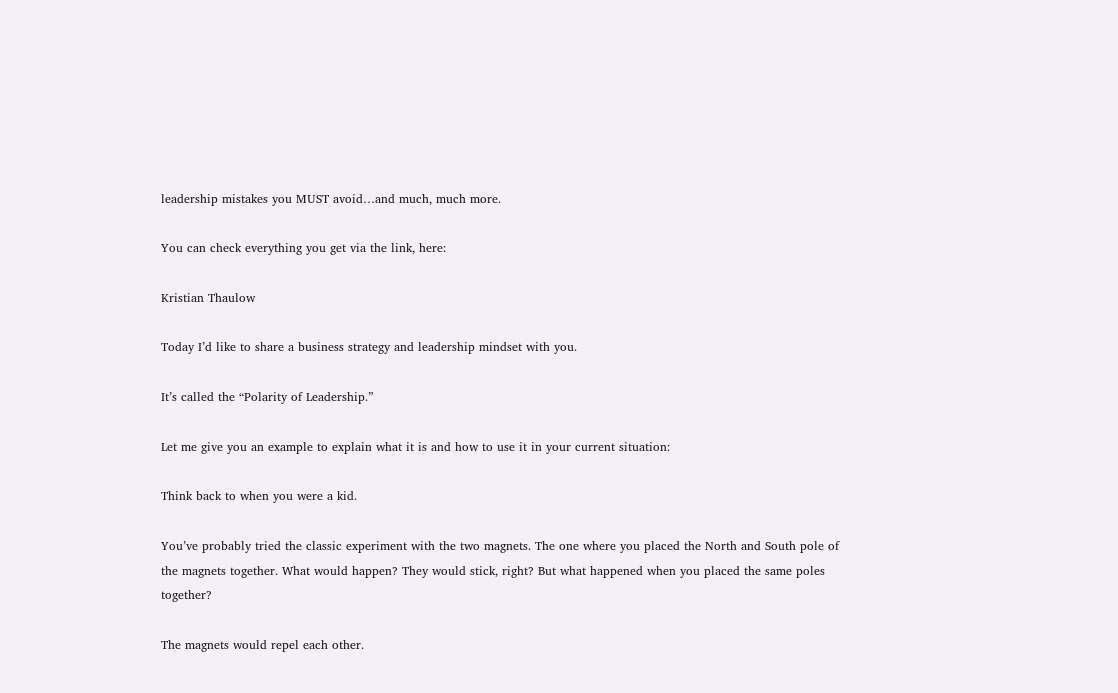leadership mistakes you MUST avoid…and much, much more.

You can check everything you get via the link, here:

Kristian Thaulow

Today I’d like to share a business strategy and leadership mindset with you.

It’s called the “Polarity of Leadership.”

Let me give you an example to explain what it is and how to use it in your current situation:

Think back to when you were a kid.

You’ve probably tried the classic experiment with the two magnets. The one where you placed the North and South pole of the magnets together. What would happen? They would stick, right? But what happened when you placed the same poles together?

The magnets would repel each other.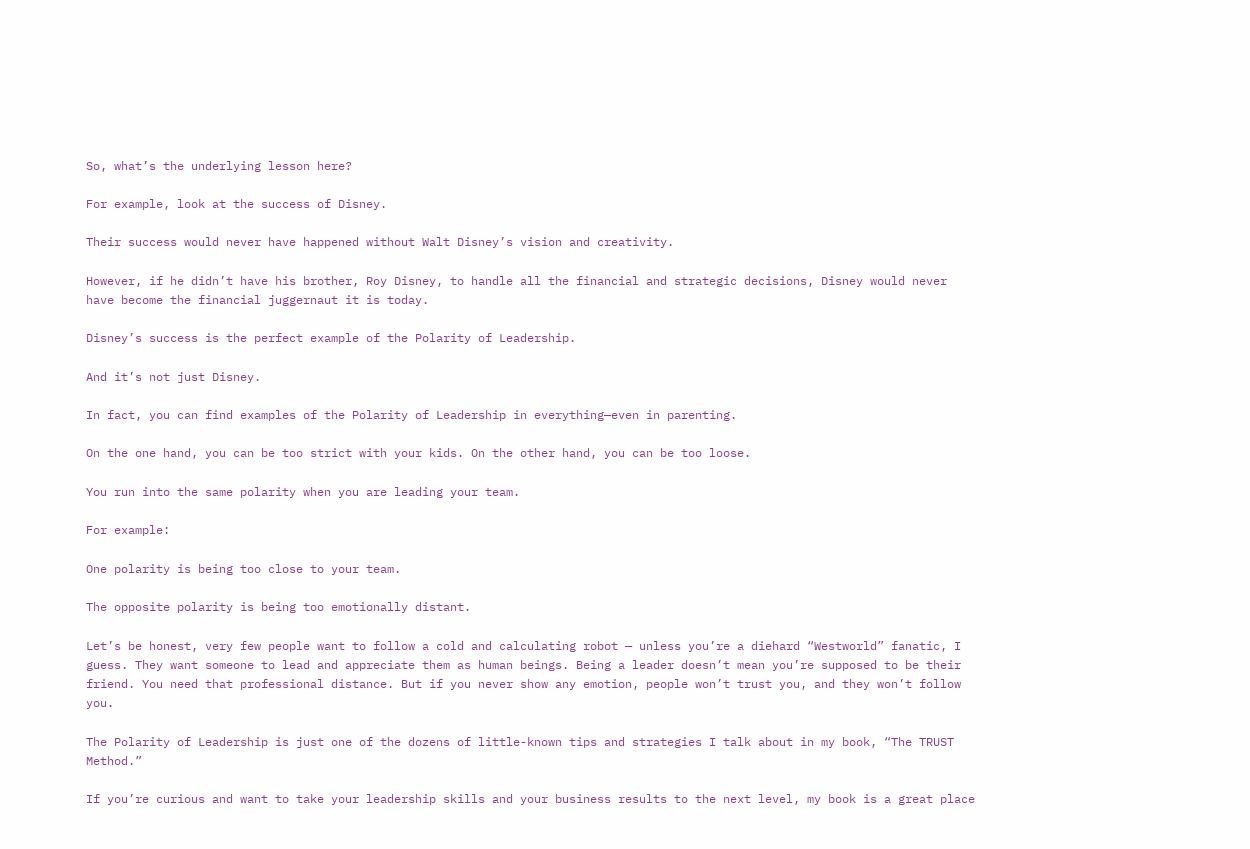So, what’s the underlying lesson here?

For example, look at the success of Disney.

Their success would never have happened without Walt Disney’s vision and creativity.

However, if he didn’t have his brother, Roy Disney, to handle all the financial and strategic decisions, Disney would never have become the financial juggernaut it is today.

Disney’s success is the perfect example of the Polarity of Leadership.

And it’s not just Disney.

In fact, you can find examples of the Polarity of Leadership in everything—even in parenting.

On the one hand, you can be too strict with your kids. On the other hand, you can be too loose.

You run into the same polarity when you are leading your team.

For example:

One polarity is being too close to your team.

The opposite polarity is being too emotionally distant.

Let’s be honest, very few people want to follow a cold and calculating robot — unless you’re a diehard “Westworld” fanatic, I guess. They want someone to lead and appreciate them as human beings. Being a leader doesn’t mean you’re supposed to be their friend. You need that professional distance. But if you never show any emotion, people won’t trust you, and they won’t follow you.

The Polarity of Leadership is just one of the dozens of little-known tips and strategies I talk about in my book, “The TRUST Method.”

If you’re curious and want to take your leadership skills and your business results to the next level, my book is a great place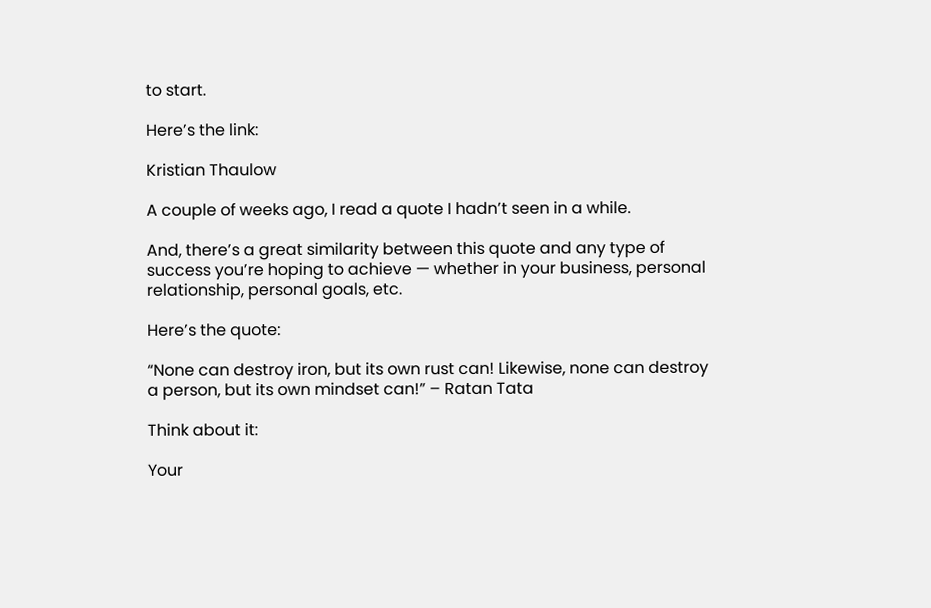to start.

Here’s the link:

Kristian Thaulow

A couple of weeks ago, I read a quote I hadn’t seen in a while.

And, there’s a great similarity between this quote and any type of success you’re hoping to achieve — whether in your business, personal relationship, personal goals, etc.

Here’s the quote:

“None can destroy iron, but its own rust can! Likewise, none can destroy a person, but its own mindset can!” – Ratan Tata

Think about it:

Your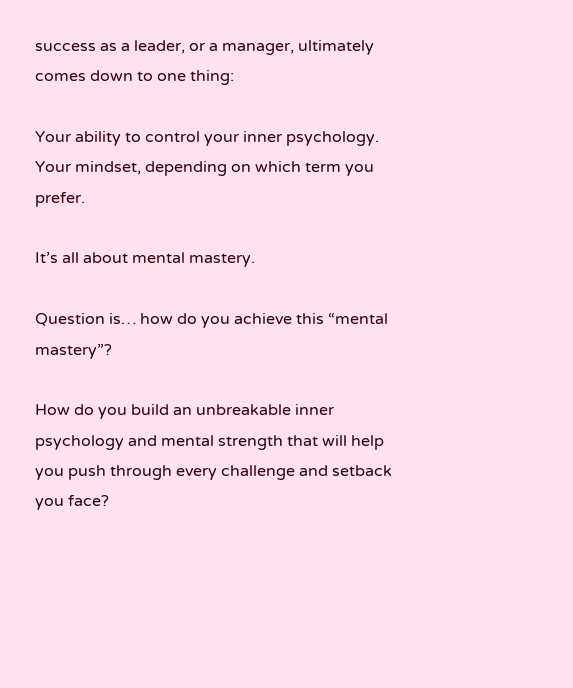success as a leader, or a manager, ultimately comes down to one thing:

Your ability to control your inner psychology. Your mindset, depending on which term you prefer.

It’s all about mental mastery.

Question is… how do you achieve this “mental mastery”?

How do you build an unbreakable inner psychology and mental strength that will help you push through every challenge and setback you face?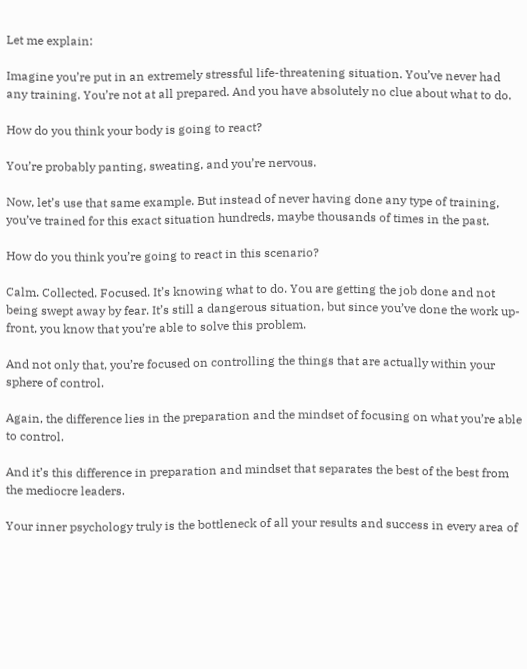Let me explain:

Imagine you’re put in an extremely stressful life-threatening situation. You’ve never had any training. You’re not at all prepared. And you have absolutely no clue about what to do.

How do you think your body is going to react?

You’re probably panting, sweating, and you’re nervous.

Now, let’s use that same example. But instead of never having done any type of training, you’ve trained for this exact situation hundreds, maybe thousands of times in the past.

How do you think you’re going to react in this scenario?

Calm. Collected. Focused. It’s knowing what to do. You are getting the job done and not being swept away by fear. It’s still a dangerous situation, but since you’ve done the work up-front, you know that you’re able to solve this problem.

And not only that, you’re focused on controlling the things that are actually within your sphere of control.

Again, the difference lies in the preparation and the mindset of focusing on what you’re able to control.

And it’s this difference in preparation and mindset that separates the best of the best from the mediocre leaders.

Your inner psychology truly is the bottleneck of all your results and success in every area of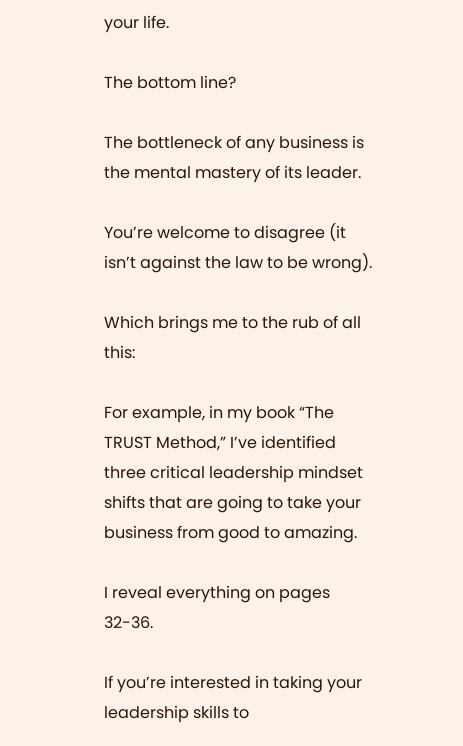your life.

The bottom line?

The bottleneck of any business is the mental mastery of its leader.

You’re welcome to disagree (it isn’t against the law to be wrong).

Which brings me to the rub of all this:

For example, in my book “The TRUST Method,” I’ve identified three critical leadership mindset shifts that are going to take your business from good to amazing.

I reveal everything on pages 32-36.

If you’re interested in taking your leadership skills to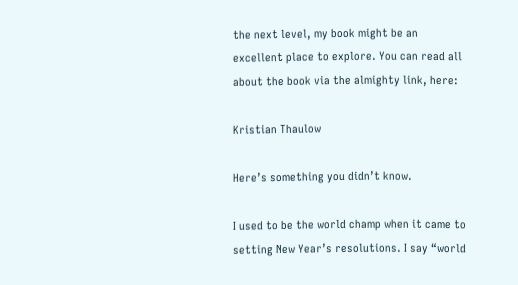the next level, my book might be an excellent place to explore. You can read all about the book via the almighty link, here:

Kristian Thaulow

Here’s something you didn’t know.

I used to be the world champ when it came to setting New Year’s resolutions. I say “world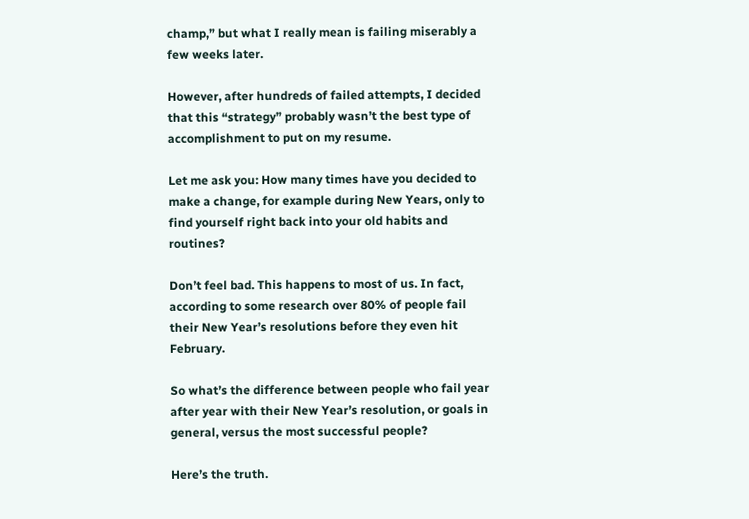champ,” but what I really mean is failing miserably a few weeks later.

However, after hundreds of failed attempts, I decided that this “strategy” probably wasn’t the best type of accomplishment to put on my resume.

Let me ask you: How many times have you decided to make a change, for example during New Years, only to find yourself right back into your old habits and routines?

Don’t feel bad. This happens to most of us. In fact, according to some research over 80% of people fail their New Year’s resolutions before they even hit February.

So what’s the difference between people who fail year after year with their New Year’s resolution, or goals in general, versus the most successful people?

Here’s the truth.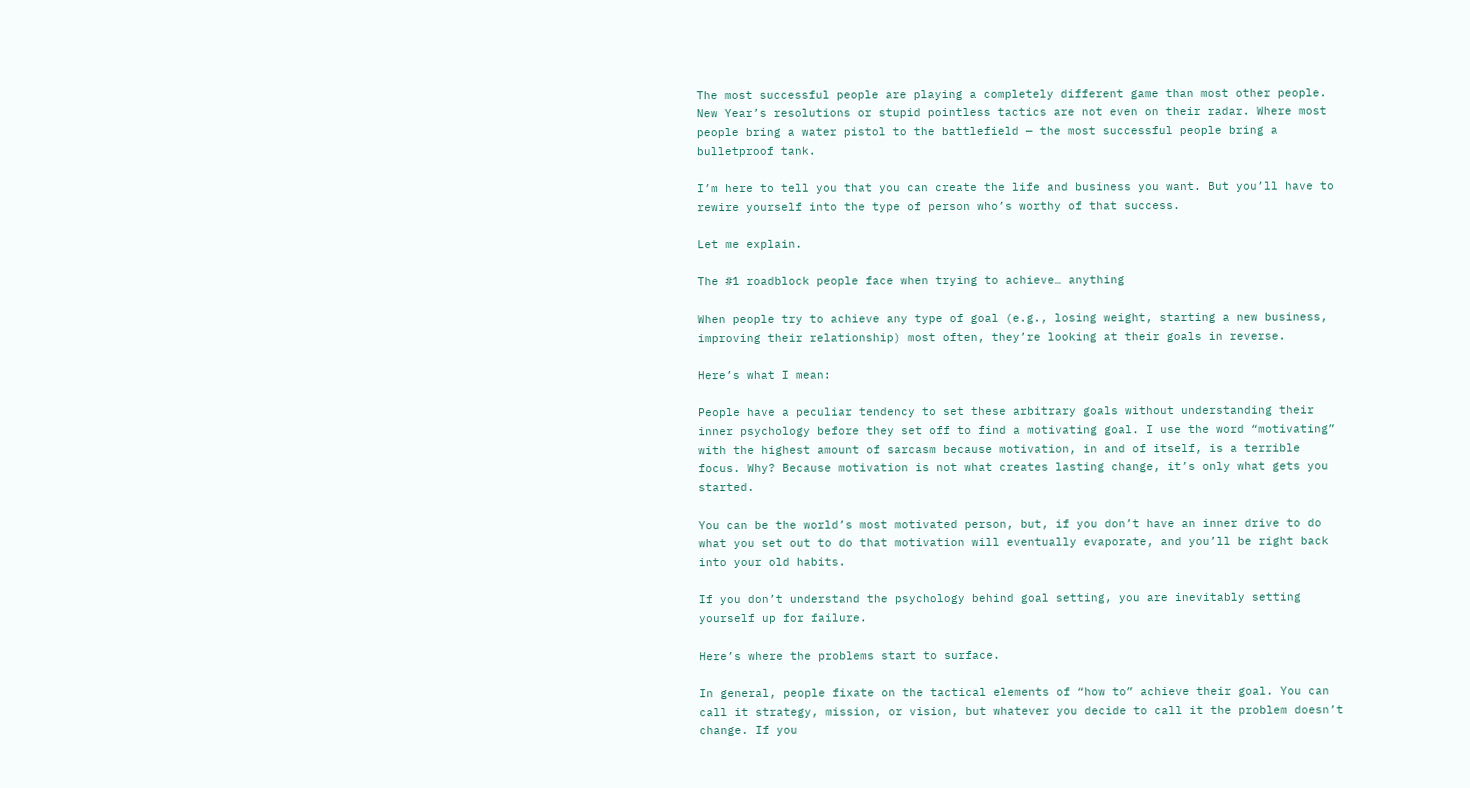The most successful people are playing a completely different game than most other people. New Year’s resolutions or stupid pointless tactics are not even on their radar. Where most people bring a water pistol to the battlefield — the most successful people bring a bulletproof tank.

I’m here to tell you that you can create the life and business you want. But you’ll have to rewire yourself into the type of person who’s worthy of that success.

Let me explain.

The #1 roadblock people face when trying to achieve… anything

When people try to achieve any type of goal (e.g., losing weight, starting a new business, improving their relationship) most often, they’re looking at their goals in reverse.

Here’s what I mean:

People have a peculiar tendency to set these arbitrary goals without understanding their inner psychology before they set off to find a motivating goal. I use the word “motivating” with the highest amount of sarcasm because motivation, in and of itself, is a terrible focus. Why? Because motivation is not what creates lasting change, it’s only what gets you started.

You can be the world’s most motivated person, but, if you don’t have an inner drive to do what you set out to do that motivation will eventually evaporate, and you’ll be right back into your old habits.

If you don’t understand the psychology behind goal setting, you are inevitably setting yourself up for failure.

Here’s where the problems start to surface.

In general, people fixate on the tactical elements of “how to” achieve their goal. You can call it strategy, mission, or vision, but whatever you decide to call it the problem doesn’t change. If you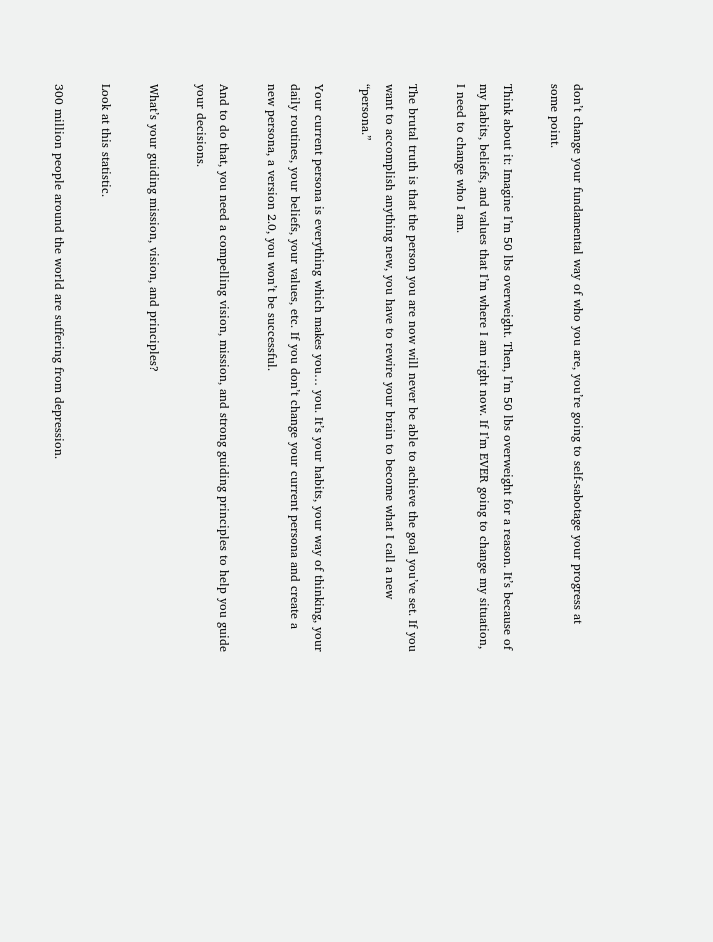don’t change your fundamental way of who you are, you’re going to self-sabotage your progress at some point.

Think about it: Imagine I’m 50 lbs overweight. Then, I’m 50 lbs overweight for a reason. It’s because of my habits, beliefs, and values that I’m where I am right now. If I’m EVER going to change my situation, I need to change who I am.

The brutal truth is that the person you are now will never be able to achieve the goal you’ve set. If you want to accomplish anything new, you have to rewire your brain to become what I call a new “persona.”

Your current persona is everything which makes you… you. It’s your habits, your way of thinking, your daily routines, your beliefs, your values, etc. If you don’t change your current persona and create a new persona, a version 2.0, you won’t be successful.

And to do that, you need a compelling vision, mission, and strong guiding principles to help you guide your decisions.

What’s your guiding mission, vision, and principles?

Look at this statistic.

300 million people around the world are suffering from depression.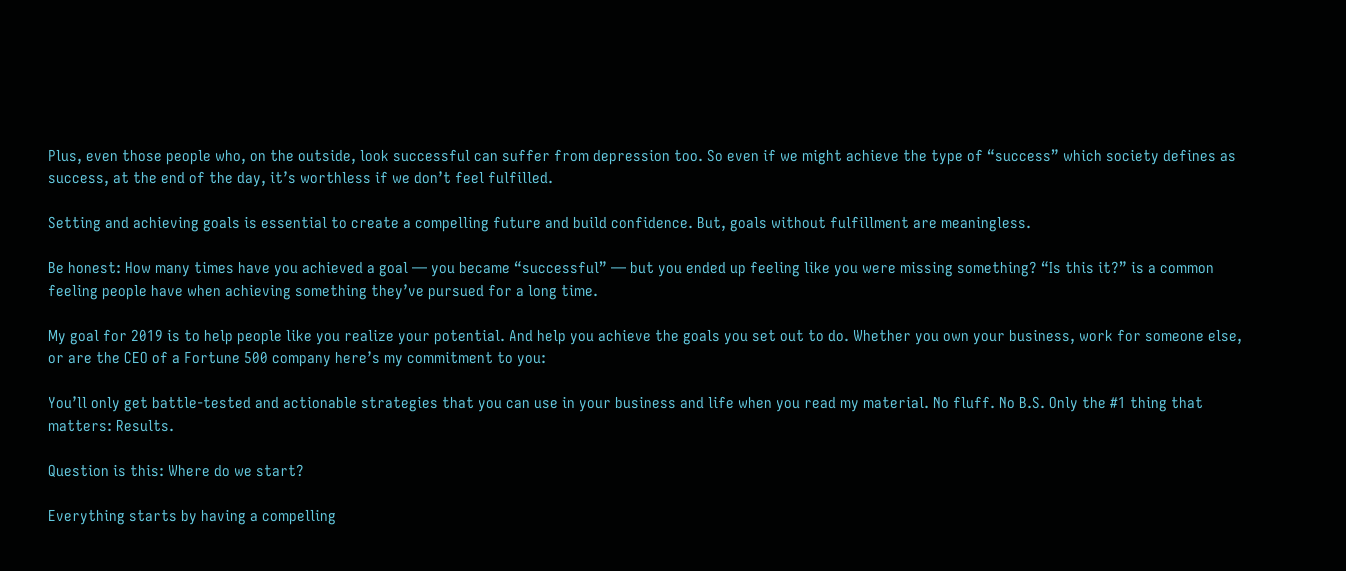Plus, even those people who, on the outside, look successful can suffer from depression too. So even if we might achieve the type of “success” which society defines as success, at the end of the day, it’s worthless if we don’t feel fulfilled.

Setting and achieving goals is essential to create a compelling future and build confidence. But, goals without fulfillment are meaningless.

Be honest: How many times have you achieved a goal — you became “successful” — but you ended up feeling like you were missing something? “Is this it?” is a common feeling people have when achieving something they’ve pursued for a long time.

My goal for 2019 is to help people like you realize your potential. And help you achieve the goals you set out to do. Whether you own your business, work for someone else, or are the CEO of a Fortune 500 company here’s my commitment to you:

You’ll only get battle-tested and actionable strategies that you can use in your business and life when you read my material. No fluff. No B.S. Only the #1 thing that matters: Results.

Question is this: Where do we start?

Everything starts by having a compelling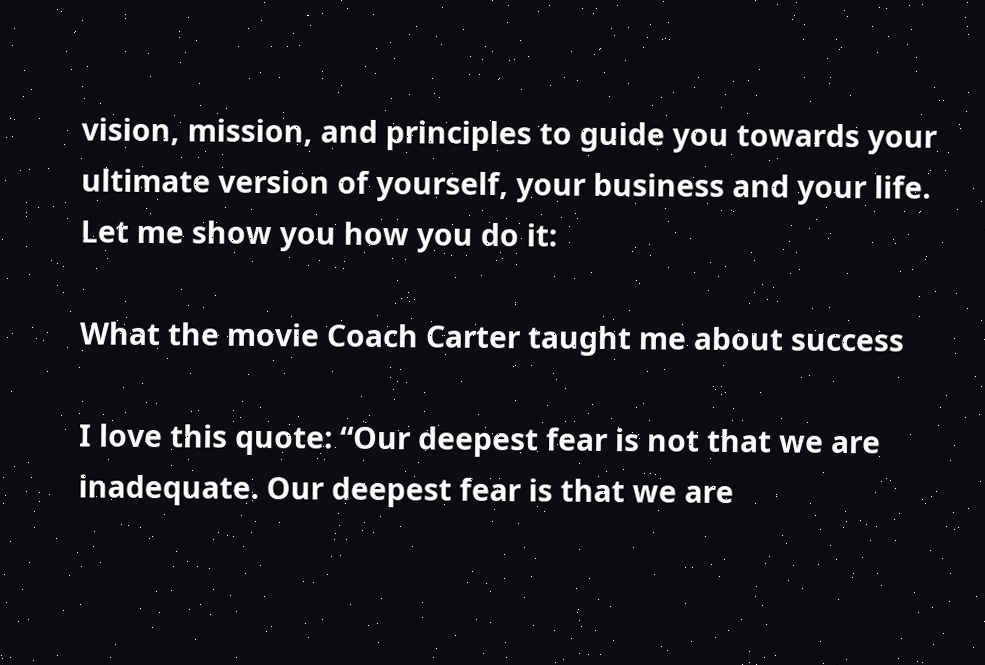vision, mission, and principles to guide you towards your ultimate version of yourself, your business and your life. Let me show you how you do it:

What the movie Coach Carter taught me about success

I love this quote: “Our deepest fear is not that we are inadequate. Our deepest fear is that we are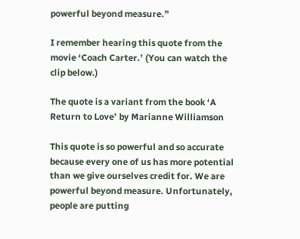powerful beyond measure.”

I remember hearing this quote from the movie ‘Coach Carter.’ (You can watch the clip below.)

The quote is a variant from the book ‘A Return to Love’ by Marianne Williamson

This quote is so powerful and so accurate because every one of us has more potential than we give ourselves credit for. We are powerful beyond measure. Unfortunately, people are putting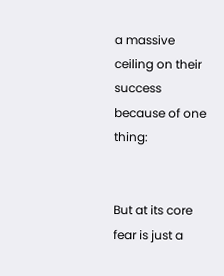a massive ceiling on their success because of one thing:


But at its core fear is just a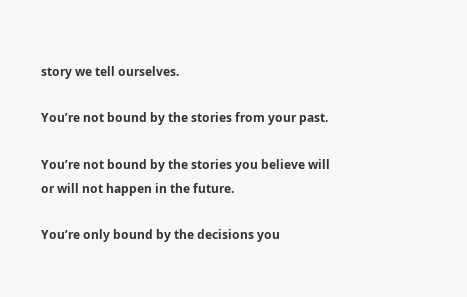story we tell ourselves.

You’re not bound by the stories from your past.

You’re not bound by the stories you believe will or will not happen in the future.

You’re only bound by the decisions you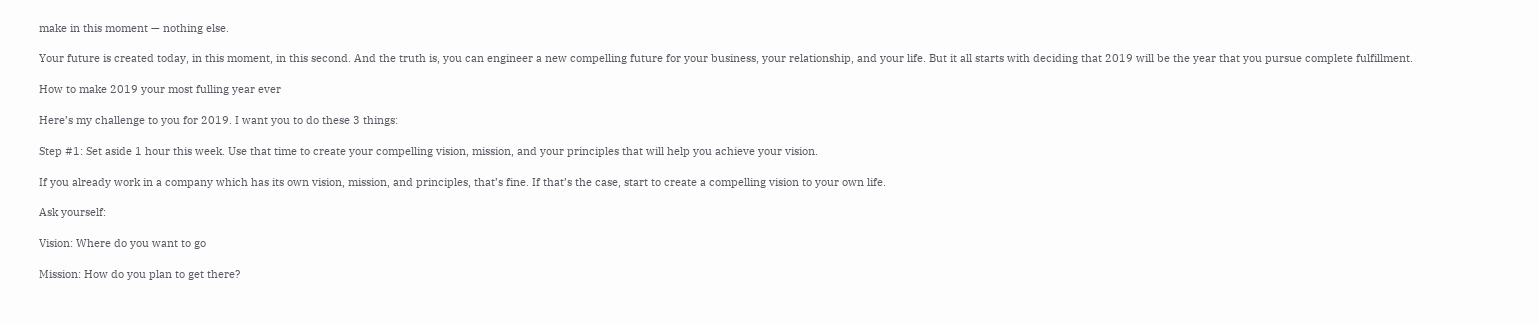make in this moment — nothing else.

Your future is created today, in this moment, in this second. And the truth is, you can engineer a new compelling future for your business, your relationship, and your life. But it all starts with deciding that 2019 will be the year that you pursue complete fulfillment.

How to make 2019 your most fulling year ever

Here’s my challenge to you for 2019. I want you to do these 3 things:

Step #1: Set aside 1 hour this week. Use that time to create your compelling vision, mission, and your principles that will help you achieve your vision.

If you already work in a company which has its own vision, mission, and principles, that’s fine. If that’s the case, start to create a compelling vision to your own life.

Ask yourself:

Vision: Where do you want to go

Mission: How do you plan to get there?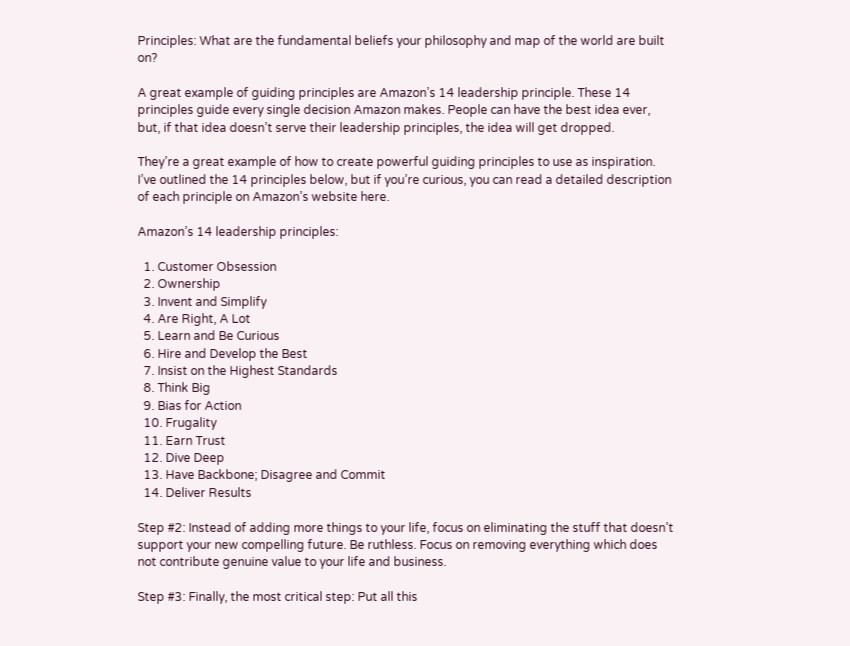Principles: What are the fundamental beliefs your philosophy and map of the world are built on?

A great example of guiding principles are Amazon’s 14 leadership principle. These 14 principles guide every single decision Amazon makes. People can have the best idea ever, but, if that idea doesn’t serve their leadership principles, the idea will get dropped.

They’re a great example of how to create powerful guiding principles to use as inspiration. I’ve outlined the 14 principles below, but if you’re curious, you can read a detailed description of each principle on Amazon’s website here.

Amazon’s 14 leadership principles:

  1. Customer Obsession
  2. Ownership
  3. Invent and Simplify
  4. Are Right, A Lot
  5. Learn and Be Curious
  6. Hire and Develop the Best
  7. Insist on the Highest Standards
  8. Think Big
  9. Bias for Action
  10. Frugality
  11. Earn Trust
  12. Dive Deep
  13. Have Backbone; Disagree and Commit
  14. Deliver Results

Step #2: Instead of adding more things to your life, focus on eliminating the stuff that doesn’t support your new compelling future. Be ruthless. Focus on removing everything which does not contribute genuine value to your life and business.

Step #3: Finally, the most critical step: Put all this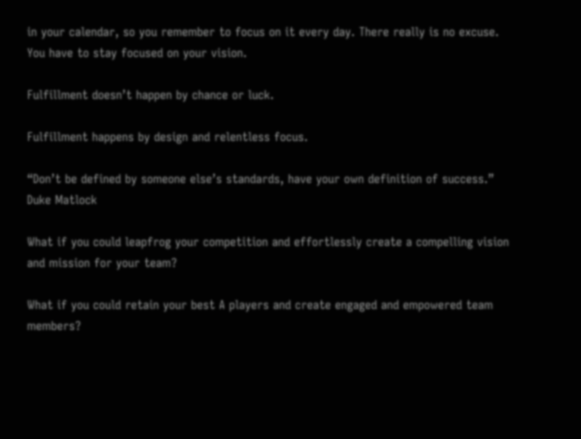in your calendar, so you remember to focus on it every day. There really is no excuse. You have to stay focused on your vision.

Fulfillment doesn’t happen by chance or luck.

Fulfillment happens by design and relentless focus.

“Don’t be defined by someone else’s standards, have your own definition of success.” Duke Matlock

What if you could leapfrog your competition and effortlessly create a compelling vision and mission for your team?

What if you could retain your best A players and create engaged and empowered team members?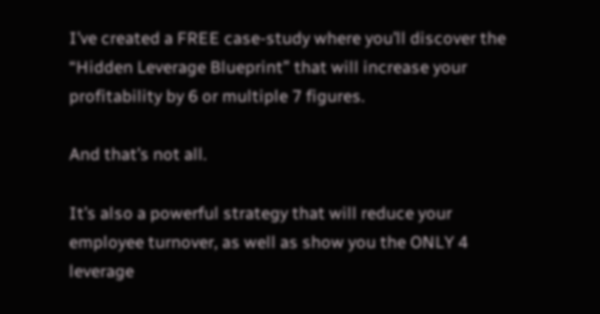I’ve created a FREE case-study where you’ll discover the “Hidden Leverage Blueprint” that will increase your profitability by 6 or multiple 7 figures.

And that’s not all.

It’s also a powerful strategy that will reduce your employee turnover, as well as show you the ONLY 4 leverage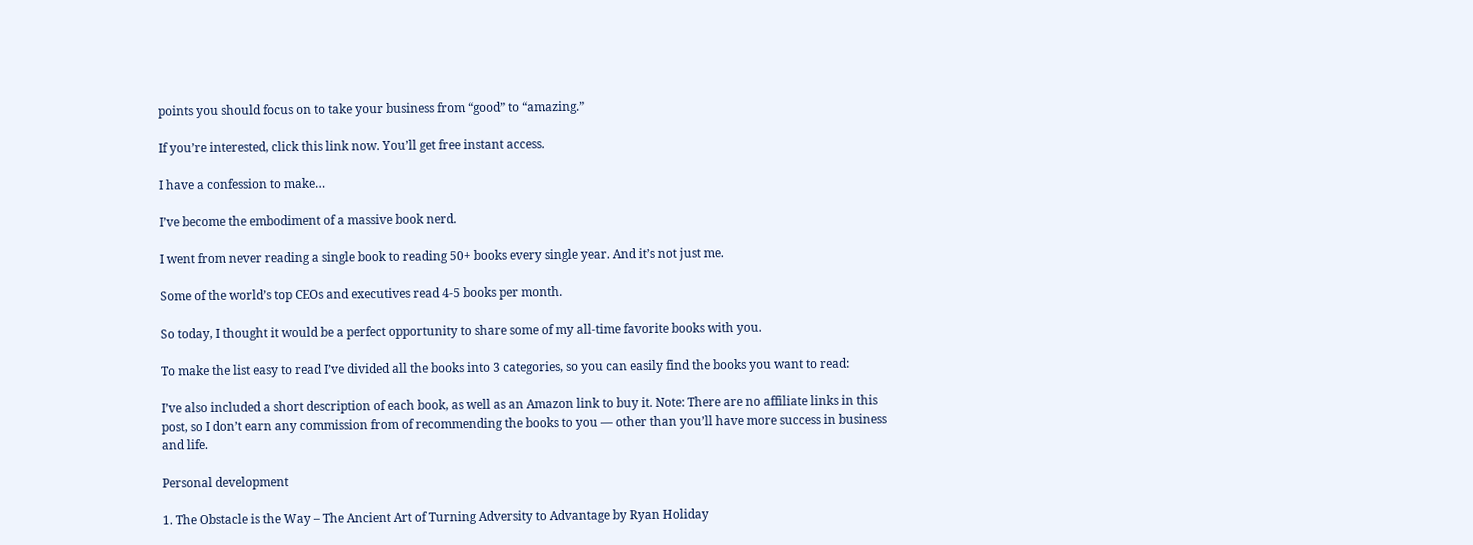points you should focus on to take your business from “good” to “amazing.”

If you’re interested, click this link now. You’ll get free instant access.

I have a confession to make…

I’ve become the embodiment of a massive book nerd.

I went from never reading a single book to reading 50+ books every single year. And it’s not just me.

Some of the world’s top CEOs and executives read 4-5 books per month.

So today, I thought it would be a perfect opportunity to share some of my all-time favorite books with you.

To make the list easy to read I’ve divided all the books into 3 categories, so you can easily find the books you want to read:

I’ve also included a short description of each book, as well as an Amazon link to buy it. Note: There are no affiliate links in this post, so I don’t earn any commission from of recommending the books to you — other than you’ll have more success in business and life.

Personal development

1. The Obstacle is the Way – The Ancient Art of Turning Adversity to Advantage by Ryan Holiday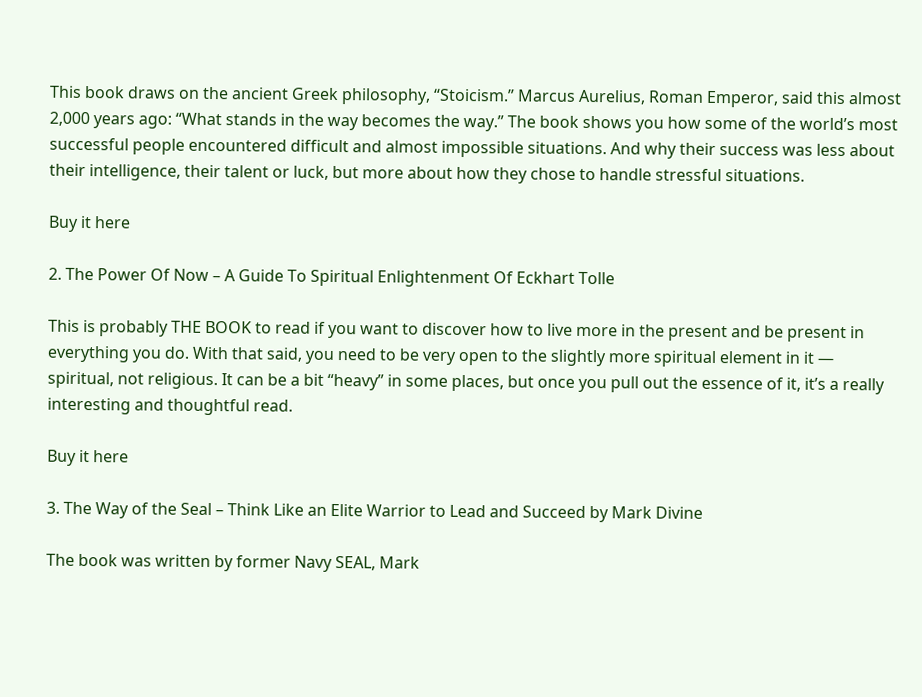This book draws on the ancient Greek philosophy, “Stoicism.” Marcus Aurelius, Roman Emperor, said this almost 2,000 years ago: “What stands in the way becomes the way.” The book shows you how some of the world’s most successful people encountered difficult and almost impossible situations. And why their success was less about their intelligence, their talent or luck, but more about how they chose to handle stressful situations.

Buy it here

2. The Power Of Now – A Guide To Spiritual Enlightenment Of Eckhart Tolle

This is probably THE BOOK to read if you want to discover how to live more in the present and be present in everything you do. With that said, you need to be very open to the slightly more spiritual element in it — spiritual, not religious. It can be a bit “heavy” in some places, but once you pull out the essence of it, it’s a really interesting and thoughtful read.

Buy it here

3. The Way of the Seal – Think Like an Elite Warrior to Lead and Succeed by Mark Divine

The book was written by former Navy SEAL, Mark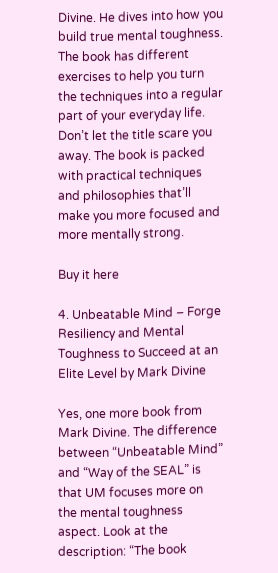Divine. He dives into how you build true mental toughness. The book has different exercises to help you turn the techniques into a regular part of your everyday life. Don’t let the title scare you away. The book is packed with practical techniques and philosophies that’ll make you more focused and more mentally strong.

Buy it here

4. Unbeatable Mind – Forge Resiliency and Mental Toughness to Succeed at an Elite Level by Mark Divine

Yes, one more book from Mark Divine. The difference between “Unbeatable Mind” and “Way of the SEAL” is that UM focuses more on the mental toughness aspect. Look at the description: “The book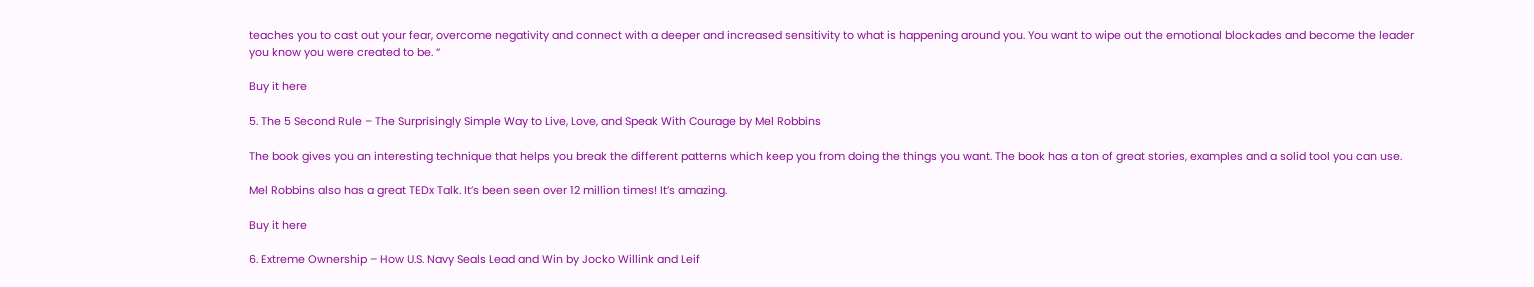teaches you to cast out your fear, overcome negativity and connect with a deeper and increased sensitivity to what is happening around you. You want to wipe out the emotional blockades and become the leader you know you were created to be. “

Buy it here

5. The 5 Second Rule – The Surprisingly Simple Way to Live, Love, and Speak With Courage by Mel Robbins

The book gives you an interesting technique that helps you break the different patterns which keep you from doing the things you want. The book has a ton of great stories, examples and a solid tool you can use.

Mel Robbins also has a great TEDx Talk. It’s been seen over 12 million times! It’s amazing.

Buy it here

6. Extreme Ownership – How U.S. Navy Seals Lead and Win by Jocko Willink and Leif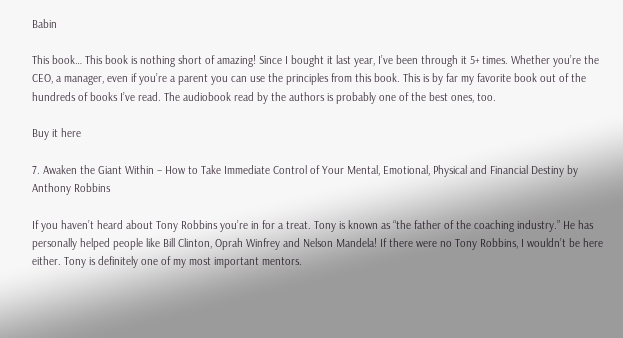Babin

This book… This book is nothing short of amazing! Since I bought it last year, I’ve been through it 5+ times. Whether you’re the CEO, a manager, even if you’re a parent you can use the principles from this book. This is by far my favorite book out of the hundreds of books I’ve read. The audiobook read by the authors is probably one of the best ones, too.

Buy it here

7. Awaken the Giant Within – How to Take Immediate Control of Your Mental, Emotional, Physical and Financial Destiny by Anthony Robbins

If you haven’t heard about Tony Robbins you’re in for a treat. Tony is known as “the father of the coaching industry.” He has personally helped people like Bill Clinton, Oprah Winfrey and Nelson Mandela! If there were no Tony Robbins, I wouldn’t be here either. Tony is definitely one of my most important mentors.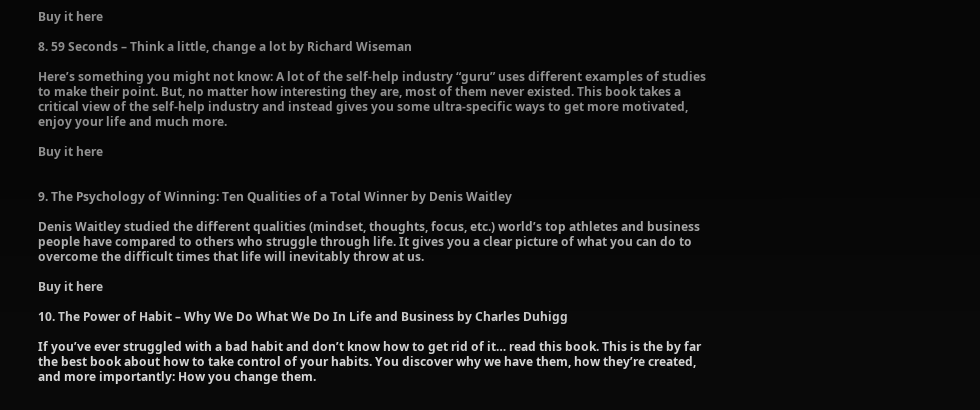Buy it here

8. 59 Seconds – Think a little, change a lot by Richard Wiseman

Here’s something you might not know: A lot of the self-help industry “guru” uses different examples of studies to make their point. But, no matter how interesting they are, most of them never existed. This book takes a critical view of the self-help industry and instead gives you some ultra-specific ways to get more motivated, enjoy your life and much more.

Buy it here


9. The Psychology of Winning: Ten Qualities of a Total Winner by Denis Waitley

Denis Waitley studied the different qualities (mindset, thoughts, focus, etc.) world’s top athletes and business people have compared to others who struggle through life. It gives you a clear picture of what you can do to overcome the difficult times that life will inevitably throw at us.

Buy it here

10. The Power of Habit – Why We Do What We Do In Life and Business by Charles Duhigg

If you’ve ever struggled with a bad habit and don’t know how to get rid of it… read this book. This is the by far the best book about how to take control of your habits. You discover why we have them, how they’re created, and more importantly: How you change them.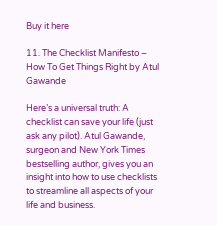Buy it here

11. The Checklist Manifesto – How To Get Things Right by Atul Gawande

Here’s a universal truth: A checklist can save your life (just ask any pilot). Atul Gawande, surgeon and New York Times bestselling author, gives you an insight into how to use checklists to streamline all aspects of your life and business.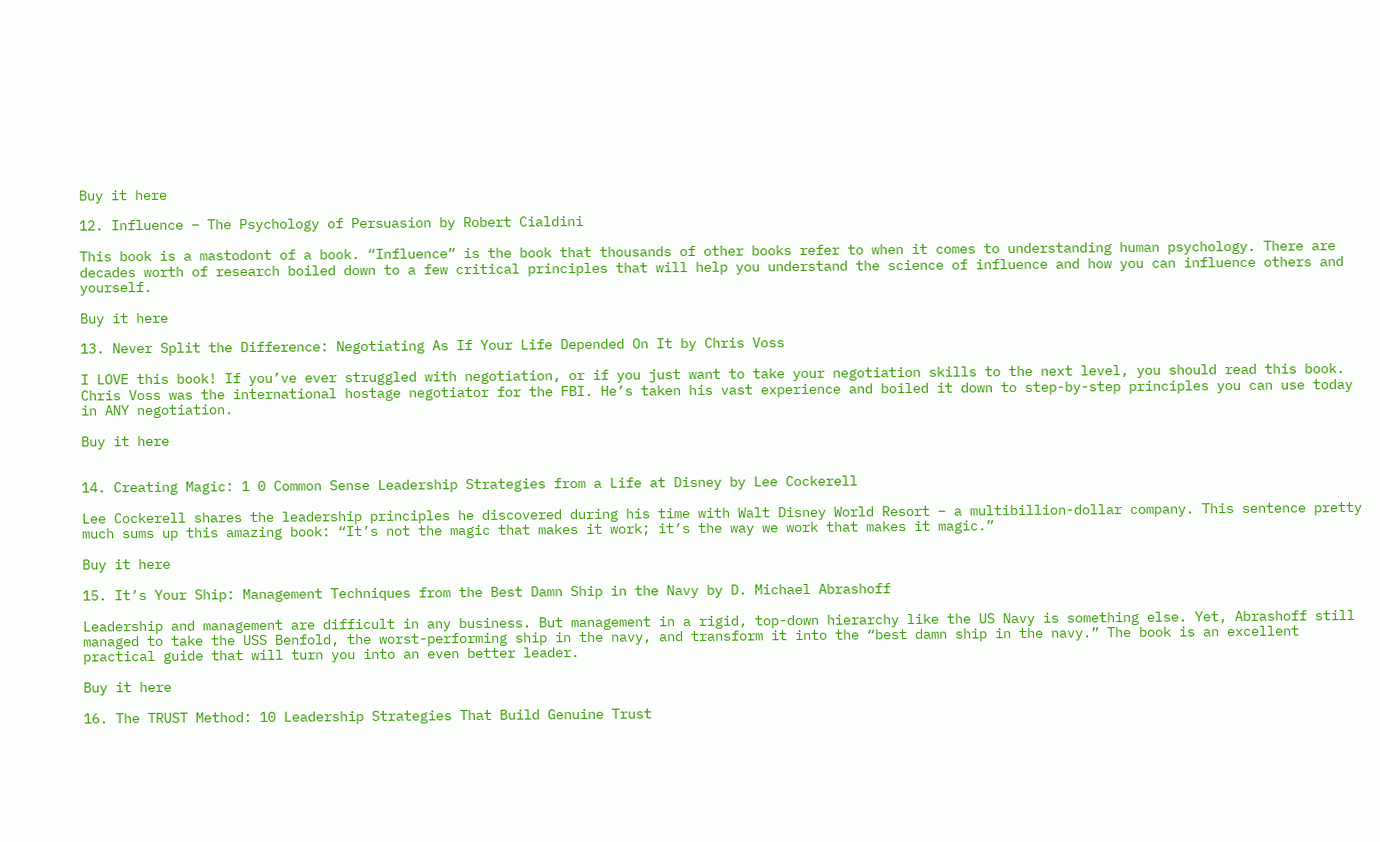Buy it here

12. Influence – The Psychology of Persuasion by Robert Cialdini

This book is a mastodont of a book. “Influence” is the book that thousands of other books refer to when it comes to understanding human psychology. There are decades worth of research boiled down to a few critical principles that will help you understand the science of influence and how you can influence others and yourself.

Buy it here

13. Never Split the Difference: Negotiating As If Your Life Depended On It by Chris Voss

I LOVE this book! If you’ve ever struggled with negotiation, or if you just want to take your negotiation skills to the next level, you should read this book. Chris Voss was the international hostage negotiator for the FBI. He’s taken his vast experience and boiled it down to step-by-step principles you can use today in ANY negotiation.

Buy it here


14. Creating Magic: 1 0 Common Sense Leadership Strategies from a Life at Disney by Lee Cockerell

Lee Cockerell shares the leadership principles he discovered during his time with Walt Disney World Resort – a multibillion-dollar company. This sentence pretty much sums up this amazing book: “It’s not the magic that makes it work; it’s the way we work that makes it magic.”

Buy it here

15. It’s Your Ship: Management Techniques from the Best Damn Ship in the Navy by D. Michael Abrashoff

Leadership and management are difficult in any business. But management in a rigid, top-down hierarchy like the US Navy is something else. Yet, Abrashoff still managed to take the USS Benfold, the worst-performing ship in the navy, and transform it into the “best damn ship in the navy.” The book is an excellent practical guide that will turn you into an even better leader.

Buy it here

16. The TRUST Method: 10 Leadership Strategies That Build Genuine Trust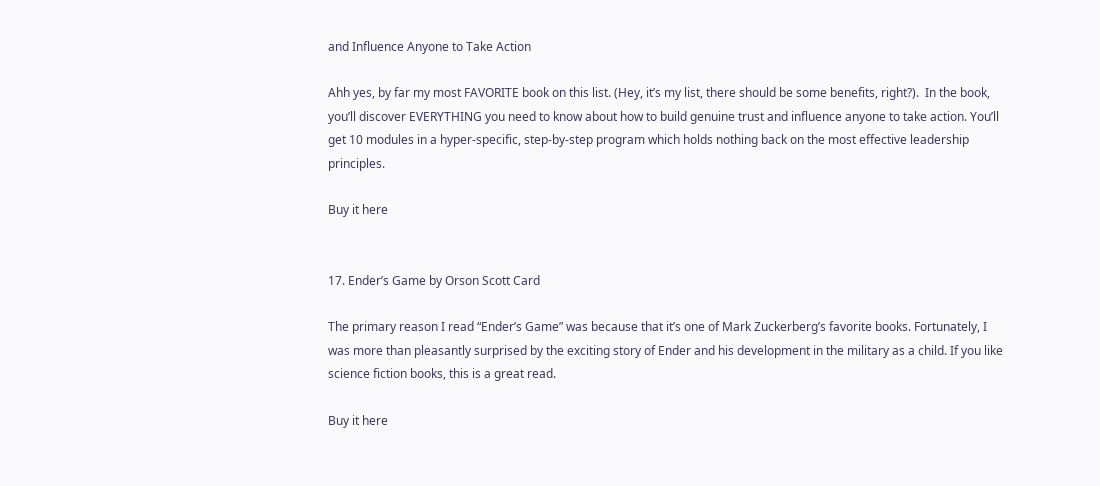and Influence Anyone to Take Action

Ahh yes, by far my most FAVORITE book on this list. (Hey, it’s my list, there should be some benefits, right?).  In the book, you’ll discover EVERYTHING you need to know about how to build genuine trust and influence anyone to take action. You’ll get 10 modules in a hyper-specific, step-by-step program which holds nothing back on the most effective leadership principles.

Buy it here


17. Ender’s Game by Orson Scott Card

The primary reason I read “Ender’s Game” was because that it’s one of Mark Zuckerberg’s favorite books. Fortunately, I was more than pleasantly surprised by the exciting story of Ender and his development in the military as a child. If you like science fiction books, this is a great read.

Buy it here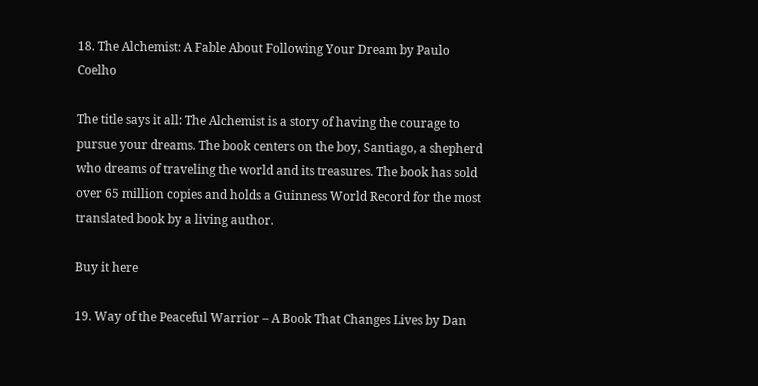18. The Alchemist: A Fable About Following Your Dream by Paulo Coelho

The title says it all: The Alchemist is a story of having the courage to pursue your dreams. The book centers on the boy, Santiago, a shepherd who dreams of traveling the world and its treasures. The book has sold over 65 million copies and holds a Guinness World Record for the most translated book by a living author.

Buy it here

19. Way of the Peaceful Warrior – A Book That Changes Lives by Dan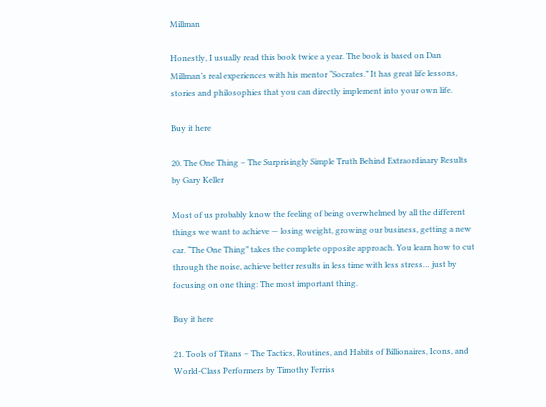Millman

Honestly, I usually read this book twice a year. The book is based on Dan Millman’s real experiences with his mentor “Socrates.” It has great life lessons, stories and philosophies that you can directly implement into your own life.

Buy it here

20. The One Thing – The Surprisingly Simple Truth Behind Extraordinary Results by Gary Keller

Most of us probably know the feeling of being overwhelmed by all the different things we want to achieve — losing weight, growing our business, getting a new car. “The One Thing” takes the complete opposite approach. You learn how to cut through the noise, achieve better results in less time with less stress… just by focusing on one thing: The most important thing.

Buy it here

21. Tools of Titans – The Tactics, Routines, and Habits of Billionaires, Icons, and World-Class Performers by Timothy Ferriss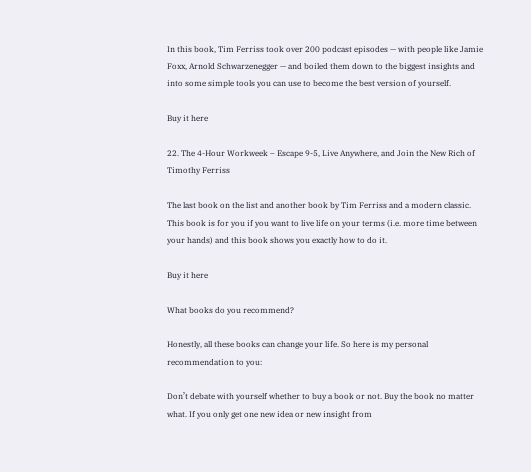In this book, Tim Ferriss took over 200 podcast episodes — with people like Jamie Foxx, Arnold Schwarzenegger — and boiled them down to the biggest insights and into some simple tools you can use to become the best version of yourself.

Buy it here

22. The 4-Hour Workweek – Escape 9-5, Live Anywhere, and Join the New Rich of Timothy Ferriss

The last book on the list and another book by Tim Ferriss and a modern classic. This book is for you if you want to live life on your terms (i.e. more time between your hands) and this book shows you exactly how to do it.

Buy it here

What books do you recommend?

Honestly, all these books can change your life. So here is my personal recommendation to you:

Don’t debate with yourself whether to buy a book or not. Buy the book no matter what. If you only get one new idea or new insight from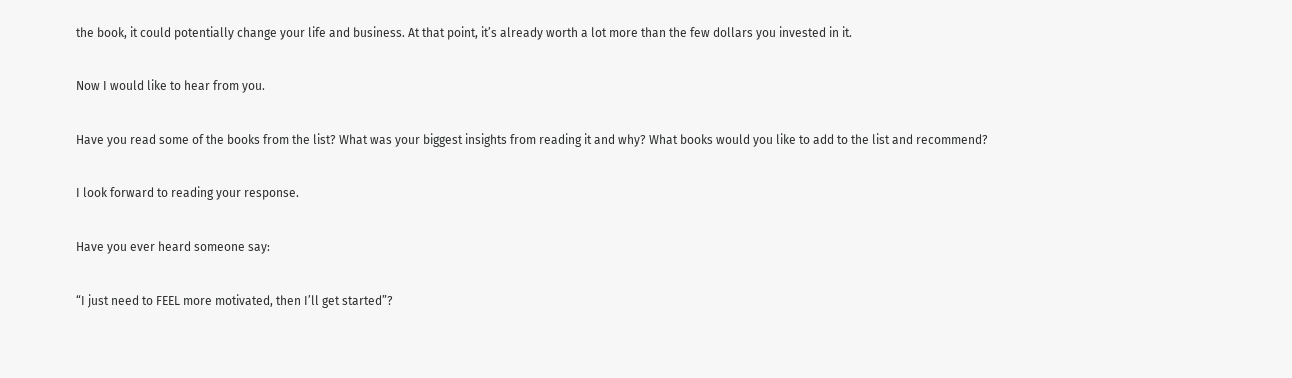the book, it could potentially change your life and business. At that point, it’s already worth a lot more than the few dollars you invested in it.

Now I would like to hear from you.

Have you read some of the books from the list? What was your biggest insights from reading it and why? What books would you like to add to the list and recommend?

I look forward to reading your response.

Have you ever heard someone say:

“I just need to FEEL more motivated, then I’ll get started”?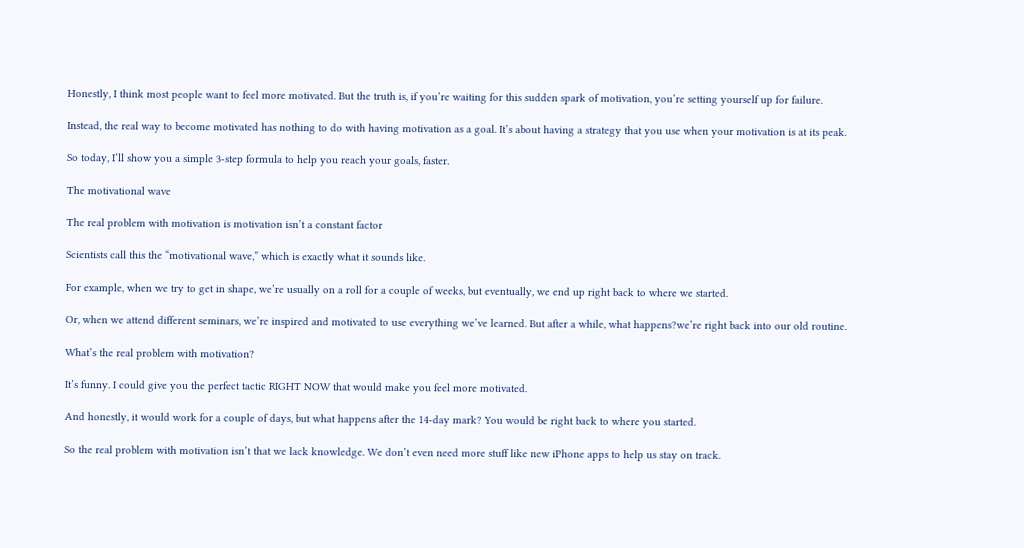Honestly, I think most people want to feel more motivated. But the truth is, if you’re waiting for this sudden spark of motivation, you’re setting yourself up for failure.

Instead, the real way to become motivated has nothing to do with having motivation as a goal. It’s about having a strategy that you use when your motivation is at its peak.

So today, I’ll show you a simple 3-step formula to help you reach your goals, faster.

The motivational wave

The real problem with motivation is motivation isn’t a constant factor

Scientists call this the “motivational wave,” which is exactly what it sounds like.

For example, when we try to get in shape, we’re usually on a roll for a couple of weeks, but eventually, we end up right back to where we started.

Or, when we attend different seminars, we’re inspired and motivated to use everything we’ve learned. But after a while, what happens?we’re right back into our old routine.

What’s the real problem with motivation?

It’s funny. I could give you the perfect tactic RIGHT NOW that would make you feel more motivated.

And honestly, it would work for a couple of days, but what happens after the 14-day mark? You would be right back to where you started.

So the real problem with motivation isn’t that we lack knowledge. We don’t even need more stuff like new iPhone apps to help us stay on track.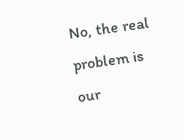No, the real problem is our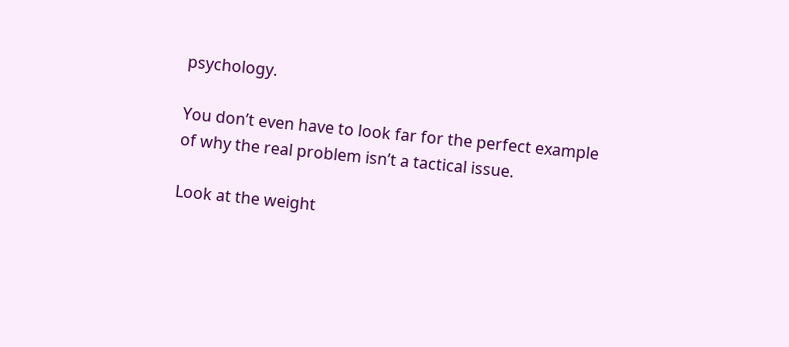psychology.

You don’t even have to look far for the perfect example of why the real problem isn’t a tactical issue.

Look at the weight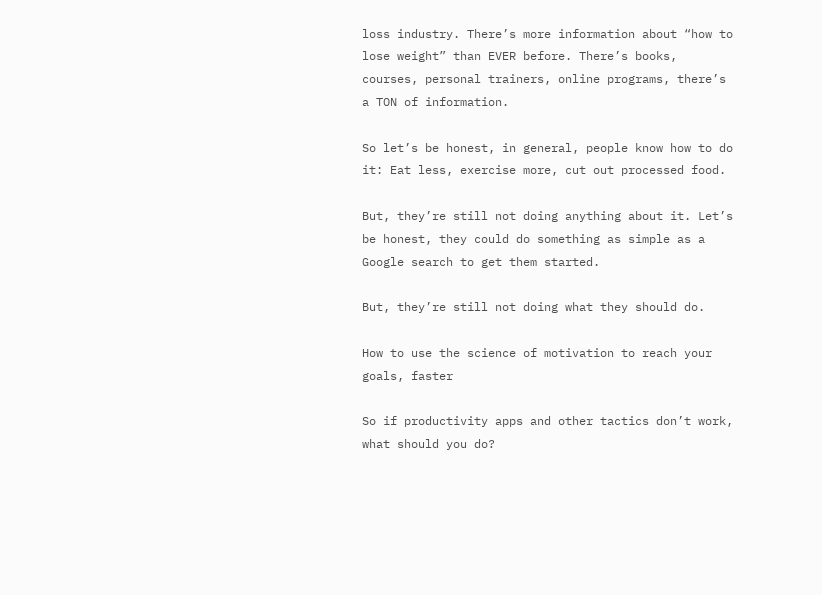loss industry. There’s more information about “how to lose weight” than EVER before. There’s books, courses, personal trainers, online programs, there’s a TON of information.

So let’s be honest, in general, people know how to do it: Eat less, exercise more, cut out processed food.

But, they’re still not doing anything about it. Let’s be honest, they could do something as simple as a Google search to get them started.

But, they’re still not doing what they should do.

How to use the science of motivation to reach your goals, faster

So if productivity apps and other tactics don’t work, what should you do?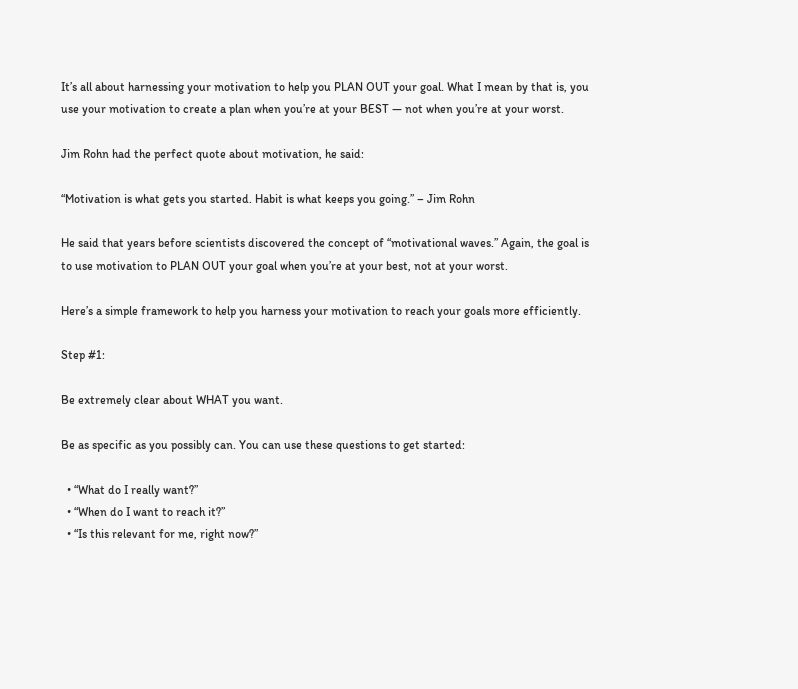It’s all about harnessing your motivation to help you PLAN OUT your goal. What I mean by that is, you use your motivation to create a plan when you’re at your BEST — not when you’re at your worst.

Jim Rohn had the perfect quote about motivation, he said:

“Motivation is what gets you started. Habit is what keeps you going.” – Jim Rohn

He said that years before scientists discovered the concept of “motivational waves.” Again, the goal is to use motivation to PLAN OUT your goal when you’re at your best, not at your worst.

Here’s a simple framework to help you harness your motivation to reach your goals more efficiently.

Step #1:

Be extremely clear about WHAT you want.

Be as specific as you possibly can. You can use these questions to get started:

  • “What do I really want?”
  • “When do I want to reach it?”
  • “Is this relevant for me, right now?”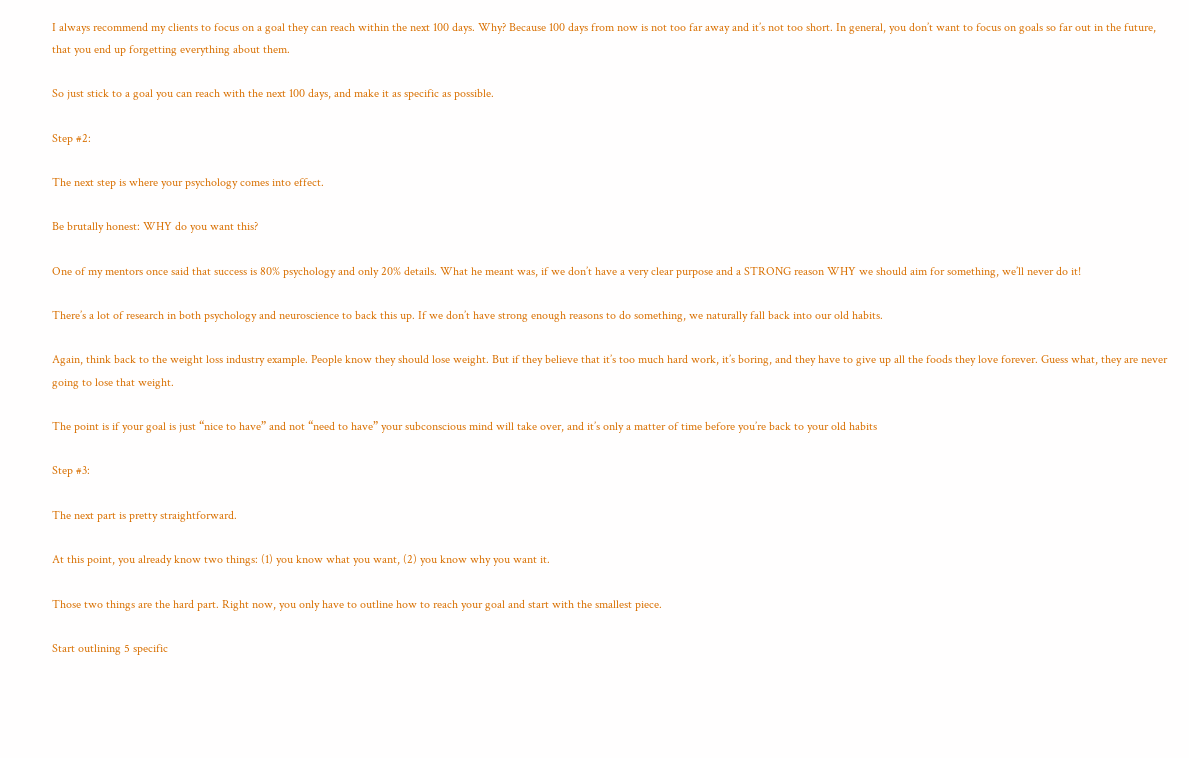I always recommend my clients to focus on a goal they can reach within the next 100 days. Why? Because 100 days from now is not too far away and it’s not too short. In general, you don’t want to focus on goals so far out in the future, that you end up forgetting everything about them.

So just stick to a goal you can reach with the next 100 days, and make it as specific as possible.

Step #2:

The next step is where your psychology comes into effect.

Be brutally honest: WHY do you want this?

One of my mentors once said that success is 80% psychology and only 20% details. What he meant was, if we don’t have a very clear purpose and a STRONG reason WHY we should aim for something, we’ll never do it!

There’s a lot of research in both psychology and neuroscience to back this up. If we don’t have strong enough reasons to do something, we naturally fall back into our old habits.

Again, think back to the weight loss industry example. People know they should lose weight. But if they believe that it’s too much hard work, it’s boring, and they have to give up all the foods they love forever. Guess what, they are never going to lose that weight.

The point is if your goal is just “nice to have” and not “need to have” your subconscious mind will take over, and it’s only a matter of time before you’re back to your old habits

Step #3:

The next part is pretty straightforward.

At this point, you already know two things: (1) you know what you want, (2) you know why you want it.

Those two things are the hard part. Right now, you only have to outline how to reach your goal and start with the smallest piece.

Start outlining 5 specific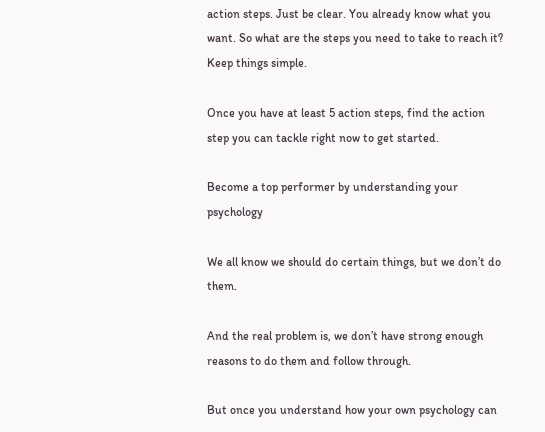action steps. Just be clear. You already know what you want. So what are the steps you need to take to reach it? Keep things simple.

Once you have at least 5 action steps, find the action step you can tackle right now to get started.

Become a top performer by understanding your psychology

We all know we should do certain things, but we don’t do them.

And the real problem is, we don’t have strong enough reasons to do them and follow through.

But once you understand how your own psychology can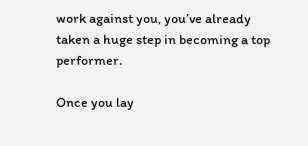work against you, you’ve already taken a huge step in becoming a top performer.

Once you lay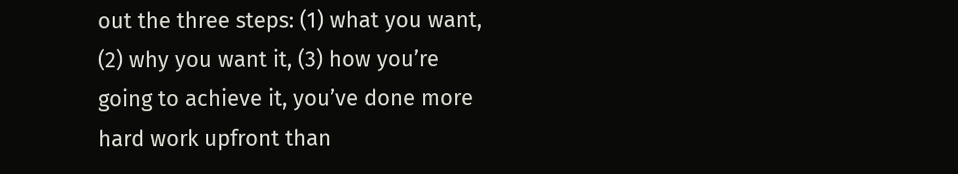out the three steps: (1) what you want, (2) why you want it, (3) how you’re going to achieve it, you’ve done more hard work upfront than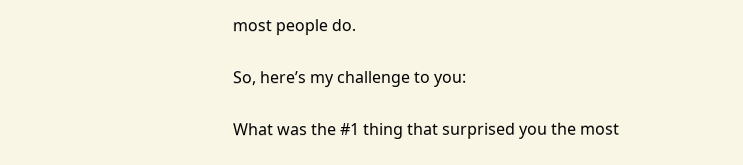most people do.

So, here’s my challenge to you:

What was the #1 thing that surprised you the most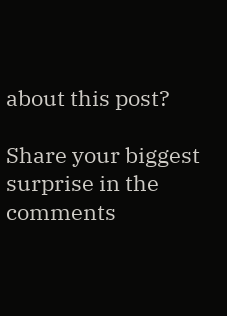about this post?

Share your biggest surprise in the comments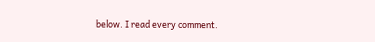below. I read every comment.